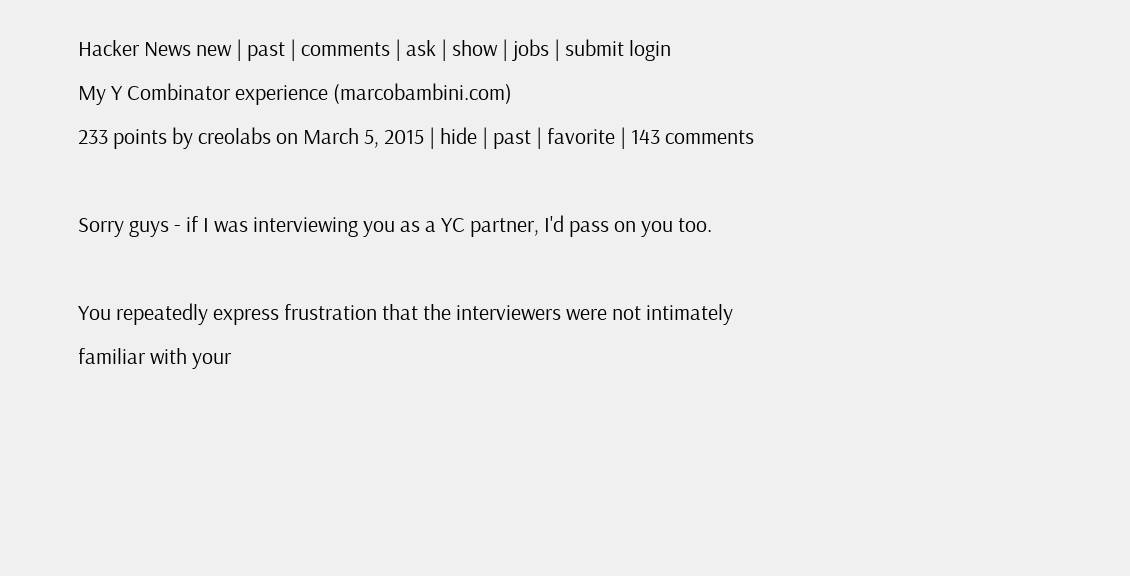Hacker News new | past | comments | ask | show | jobs | submit login
My Y Combinator experience (marcobambini.com)
233 points by creolabs on March 5, 2015 | hide | past | favorite | 143 comments

Sorry guys - if I was interviewing you as a YC partner, I'd pass on you too.

You repeatedly express frustration that the interviewers were not intimately familiar with your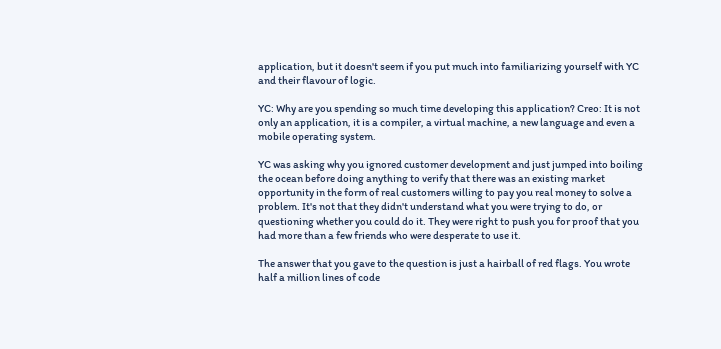application, but it doesn't seem if you put much into familiarizing yourself with YC and their flavour of logic.

YC: Why are you spending so much time developing this application? Creo: It is not only an application, it is a compiler, a virtual machine, a new language and even a mobile operating system.

YC was asking why you ignored customer development and just jumped into boiling the ocean before doing anything to verify that there was an existing market opportunity in the form of real customers willing to pay you real money to solve a problem. It's not that they didn't understand what you were trying to do, or questioning whether you could do it. They were right to push you for proof that you had more than a few friends who were desperate to use it.

The answer that you gave to the question is just a hairball of red flags. You wrote half a million lines of code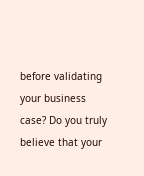before validating your business case? Do you truly believe that your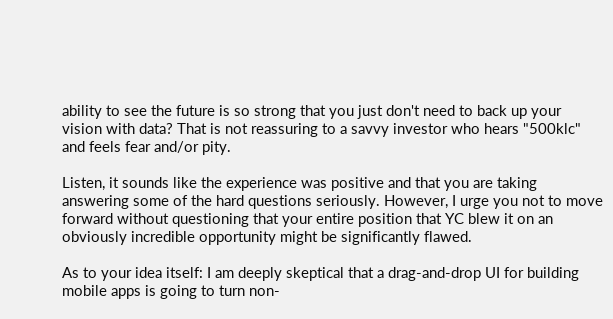ability to see the future is so strong that you just don't need to back up your vision with data? That is not reassuring to a savvy investor who hears "500klc" and feels fear and/or pity.

Listen, it sounds like the experience was positive and that you are taking answering some of the hard questions seriously. However, I urge you not to move forward without questioning that your entire position that YC blew it on an obviously incredible opportunity might be significantly flawed.

As to your idea itself: I am deeply skeptical that a drag-and-drop UI for building mobile apps is going to turn non-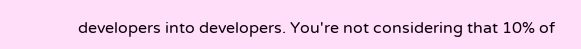developers into developers. You're not considering that 10% of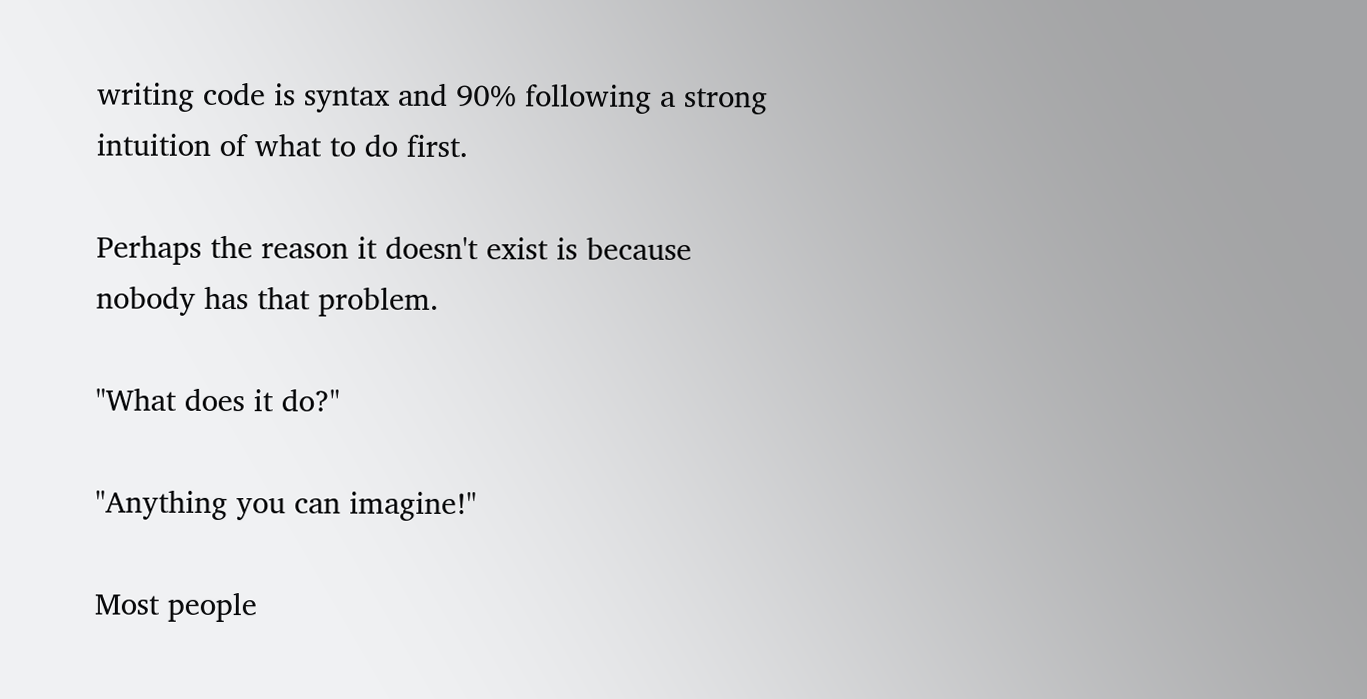writing code is syntax and 90% following a strong intuition of what to do first.

Perhaps the reason it doesn't exist is because nobody has that problem.

"What does it do?"

"Anything you can imagine!"

Most people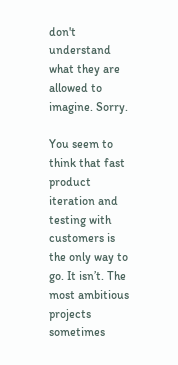don't understand what they are allowed to imagine. Sorry.

You seem to think that fast product iteration and testing with customers is the only way to go. It isn’t. The most ambitious projects sometimes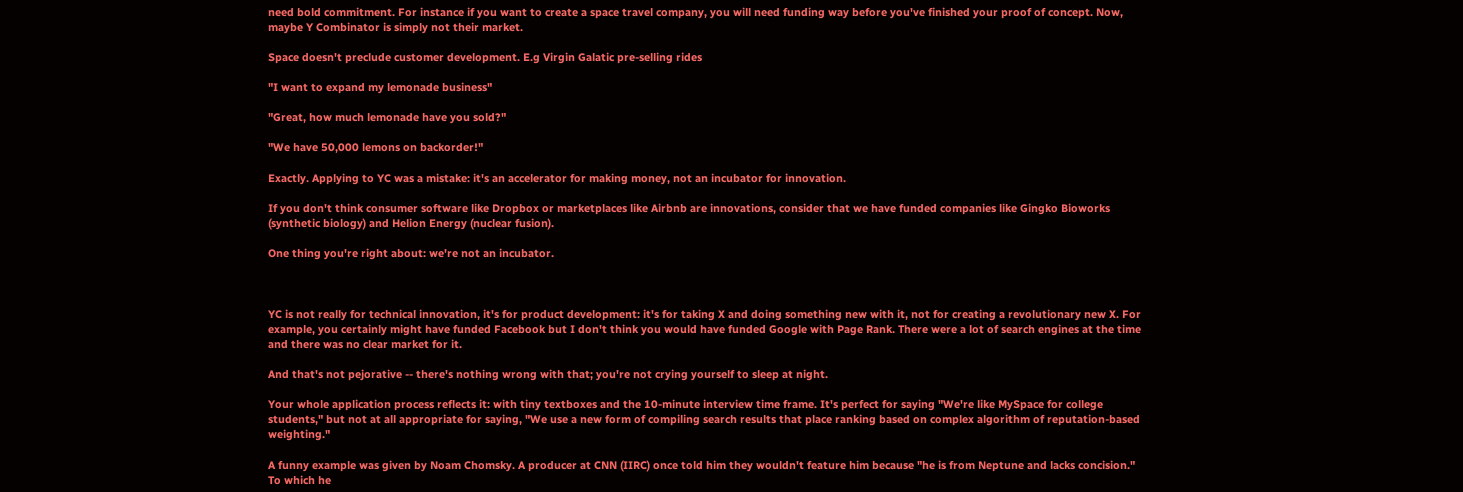need bold commitment. For instance if you want to create a space travel company, you will need funding way before you've finished your proof of concept. Now, maybe Y Combinator is simply not their market.

Space doesn't preclude customer development. E.g Virgin Galatic pre-selling rides

"I want to expand my lemonade business"

"Great, how much lemonade have you sold?"

"We have 50,000 lemons on backorder!"

Exactly. Applying to YC was a mistake: it's an accelerator for making money, not an incubator for innovation.

If you don't think consumer software like Dropbox or marketplaces like Airbnb are innovations, consider that we have funded companies like Gingko Bioworks (synthetic biology) and Helion Energy (nuclear fusion).

One thing you're right about: we're not an incubator.



YC is not really for technical innovation, it's for product development: it's for taking X and doing something new with it, not for creating a revolutionary new X. For example, you certainly might have funded Facebook but I don't think you would have funded Google with Page Rank. There were a lot of search engines at the time and there was no clear market for it.

And that's not pejorative -- there's nothing wrong with that; you're not crying yourself to sleep at night.

Your whole application process reflects it: with tiny textboxes and the 10-minute interview time frame. It's perfect for saying "We're like MySpace for college students," but not at all appropriate for saying, "We use a new form of compiling search results that place ranking based on complex algorithm of reputation-based weighting."

A funny example was given by Noam Chomsky. A producer at CNN (IIRC) once told him they wouldn't feature him because "he is from Neptune and lacks concision." To which he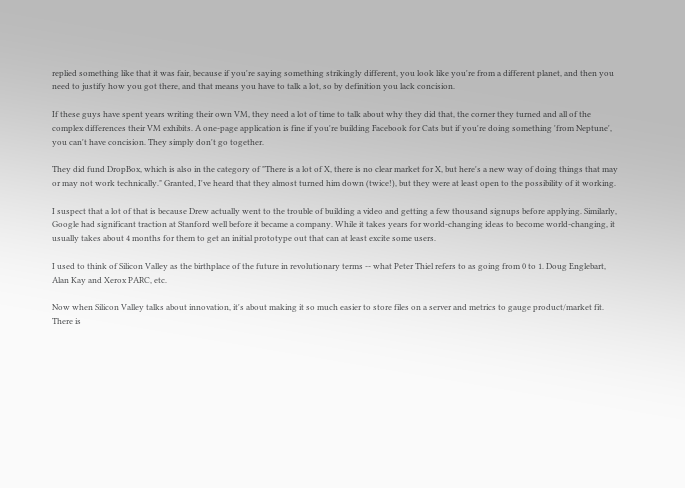replied something like that it was fair, because if you're saying something strikingly different, you look like you're from a different planet, and then you need to justify how you got there, and that means you have to talk a lot, so by definition you lack concision.

If these guys have spent years writing their own VM, they need a lot of time to talk about why they did that, the corner they turned and all of the complex differences their VM exhibits. A one-page application is fine if you're building Facebook for Cats but if you're doing something 'from Neptune', you can't have concision. They simply don't go together.

They did fund DropBox, which is also in the category of "There is a lot of X, there is no clear market for X, but here's a new way of doing things that may or may not work technically." Granted, I've heard that they almost turned him down (twice!), but they were at least open to the possibility of it working.

I suspect that a lot of that is because Drew actually went to the trouble of building a video and getting a few thousand signups before applying. Similarly, Google had significant traction at Stanford well before it became a company. While it takes years for world-changing ideas to become world-changing, it usually takes about 4 months for them to get an initial prototype out that can at least excite some users.

I used to think of Silicon Valley as the birthplace of the future in revolutionary terms -- what Peter Thiel refers to as going from 0 to 1. Doug Englebart, Alan Kay and Xerox PARC, etc.

Now when Silicon Valley talks about innovation, it's about making it so much easier to store files on a server and metrics to gauge product/market fit. There is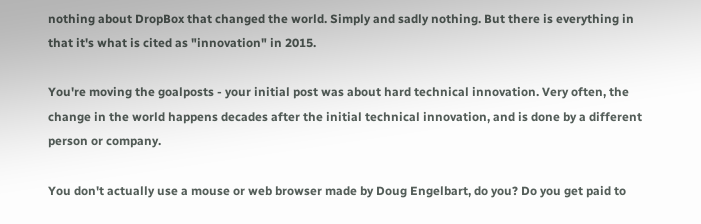nothing about DropBox that changed the world. Simply and sadly nothing. But there is everything in that it's what is cited as "innovation" in 2015.

You're moving the goalposts - your initial post was about hard technical innovation. Very often, the change in the world happens decades after the initial technical innovation, and is done by a different person or company.

You don't actually use a mouse or web browser made by Doug Engelbart, do you? Do you get paid to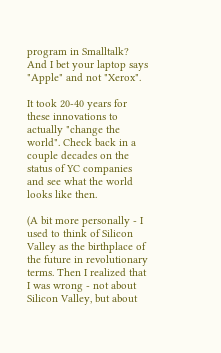program in Smalltalk? And I bet your laptop says "Apple" and not "Xerox".

It took 20-40 years for these innovations to actually "change the world". Check back in a couple decades on the status of YC companies and see what the world looks like then.

(A bit more personally - I used to think of Silicon Valley as the birthplace of the future in revolutionary terms. Then I realized that I was wrong - not about Silicon Valley, but about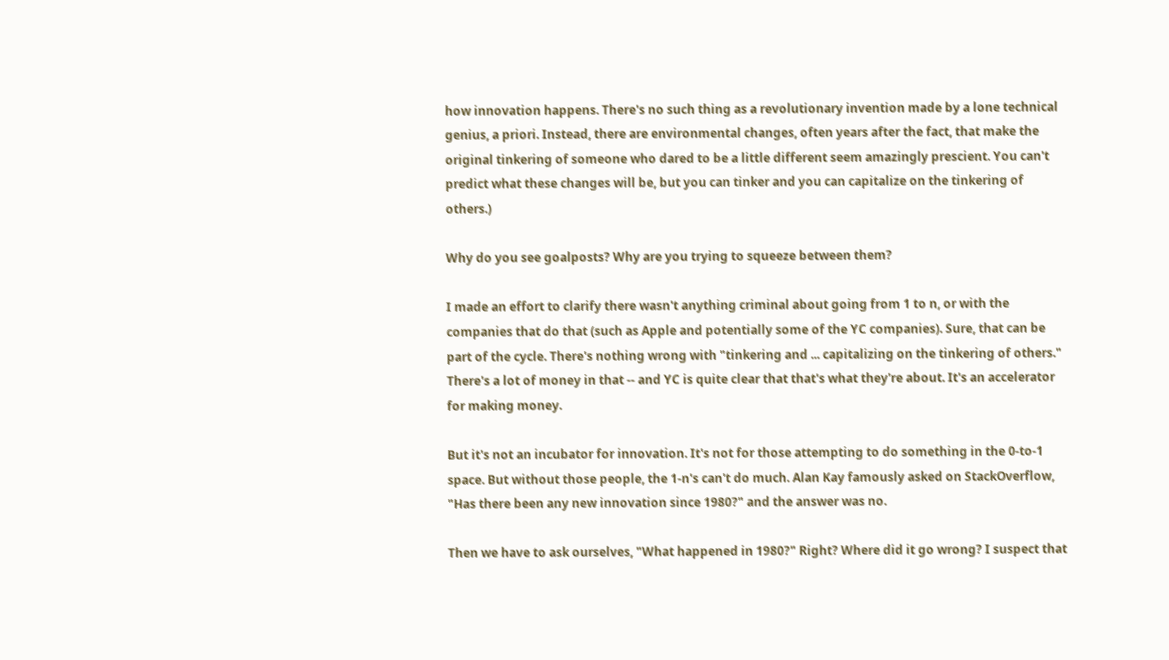how innovation happens. There's no such thing as a revolutionary invention made by a lone technical genius, a priori. Instead, there are environmental changes, often years after the fact, that make the original tinkering of someone who dared to be a little different seem amazingly prescient. You can't predict what these changes will be, but you can tinker and you can capitalize on the tinkering of others.)

Why do you see goalposts? Why are you trying to squeeze between them?

I made an effort to clarify there wasn't anything criminal about going from 1 to n, or with the companies that do that (such as Apple and potentially some of the YC companies). Sure, that can be part of the cycle. There's nothing wrong with "tinkering and ... capitalizing on the tinkering of others." There's a lot of money in that -- and YC is quite clear that that's what they're about. It's an accelerator for making money.

But it's not an incubator for innovation. It's not for those attempting to do something in the 0-to-1 space. But without those people, the 1-n's can't do much. Alan Kay famously asked on StackOverflow, "Has there been any new innovation since 1980?" and the answer was no.

Then we have to ask ourselves, "What happened in 1980?" Right? Where did it go wrong? I suspect that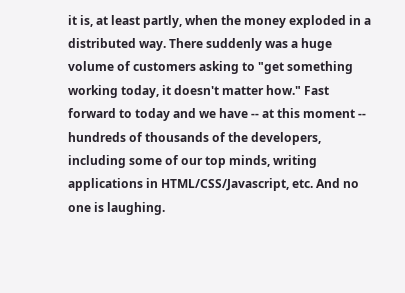it is, at least partly, when the money exploded in a distributed way. There suddenly was a huge volume of customers asking to "get something working today, it doesn't matter how." Fast forward to today and we have -- at this moment -- hundreds of thousands of the developers, including some of our top minds, writing applications in HTML/CSS/Javascript, etc. And no one is laughing.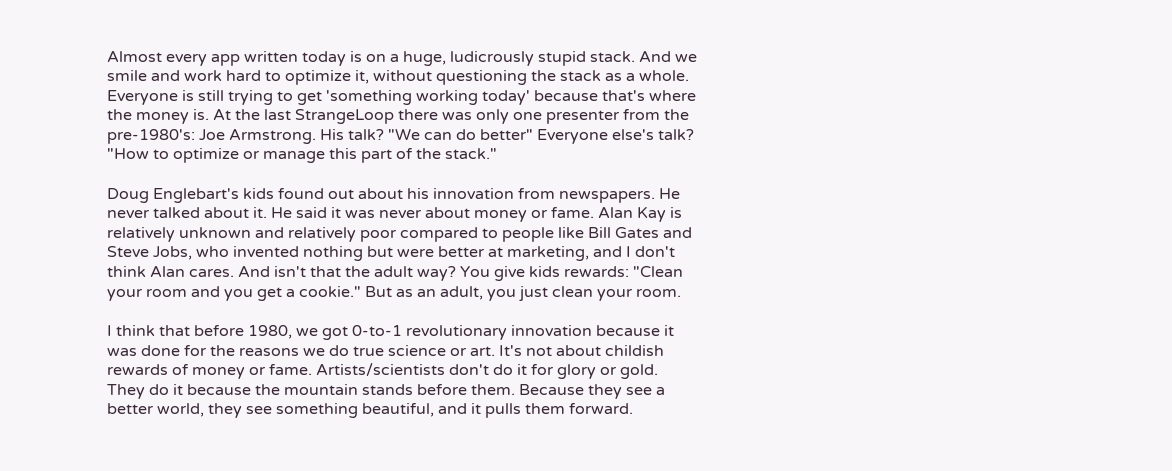Almost every app written today is on a huge, ludicrously stupid stack. And we smile and work hard to optimize it, without questioning the stack as a whole. Everyone is still trying to get 'something working today' because that's where the money is. At the last StrangeLoop there was only one presenter from the pre-1980's: Joe Armstrong. His talk? "We can do better" Everyone else's talk? "How to optimize or manage this part of the stack."

Doug Englebart's kids found out about his innovation from newspapers. He never talked about it. He said it was never about money or fame. Alan Kay is relatively unknown and relatively poor compared to people like Bill Gates and Steve Jobs, who invented nothing but were better at marketing, and I don't think Alan cares. And isn't that the adult way? You give kids rewards: "Clean your room and you get a cookie." But as an adult, you just clean your room.

I think that before 1980, we got 0-to-1 revolutionary innovation because it was done for the reasons we do true science or art. It's not about childish rewards of money or fame. Artists/scientists don't do it for glory or gold. They do it because the mountain stands before them. Because they see a better world, they see something beautiful, and it pulls them forward.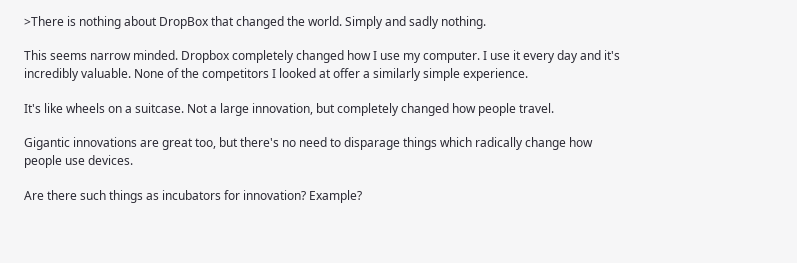>There is nothing about DropBox that changed the world. Simply and sadly nothing.

This seems narrow minded. Dropbox completely changed how I use my computer. I use it every day and it's incredibly valuable. None of the competitors I looked at offer a similarly simple experience.

It's like wheels on a suitcase. Not a large innovation, but completely changed how people travel.

Gigantic innovations are great too, but there's no need to disparage things which radically change how people use devices.

Are there such things as incubators for innovation? Example?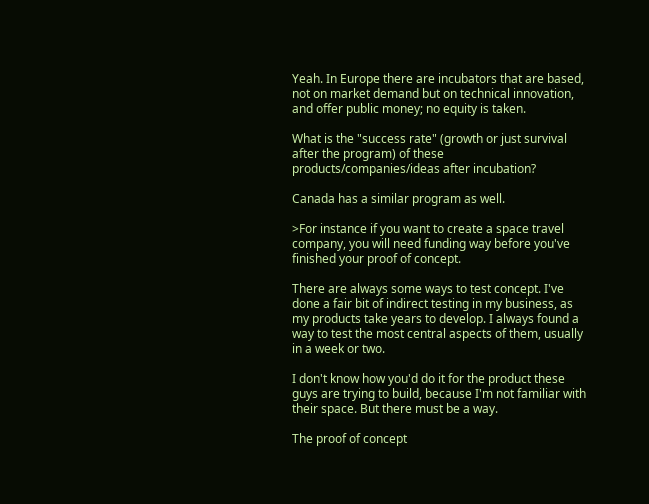Yeah. In Europe there are incubators that are based, not on market demand but on technical innovation, and offer public money; no equity is taken.

What is the "success rate" (growth or just survival after the program) of these products/companies/ideas after incubation?

Canada has a similar program as well.

>For instance if you want to create a space travel company, you will need funding way before you've finished your proof of concept.

There are always some ways to test concept. I've done a fair bit of indirect testing in my business, as my products take years to develop. I always found a way to test the most central aspects of them, usually in a week or two.

I don't know how you'd do it for the product these guys are trying to build, because I'm not familiar with their space. But there must be a way.

The proof of concept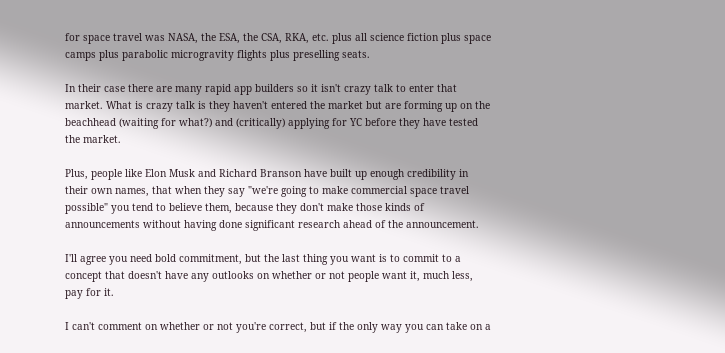for space travel was NASA, the ESA, the CSA, RKA, etc. plus all science fiction plus space camps plus parabolic microgravity flights plus preselling seats.

In their case there are many rapid app builders so it isn't crazy talk to enter that market. What is crazy talk is they haven't entered the market but are forming up on the beachhead (waiting for what?) and (critically) applying for YC before they have tested the market.

Plus, people like Elon Musk and Richard Branson have built up enough credibility in their own names, that when they say "we're going to make commercial space travel possible" you tend to believe them, because they don't make those kinds of announcements without having done significant research ahead of the announcement.

I'll agree you need bold commitment, but the last thing you want is to commit to a concept that doesn't have any outlooks on whether or not people want it, much less, pay for it.

I can't comment on whether or not you're correct, but if the only way you can take on a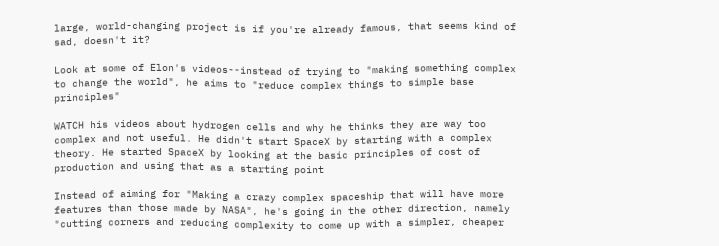large, world-changing project is if you're already famous, that seems kind of sad, doesn't it?

Look at some of Elon's videos--instead of trying to "making something complex to change the world", he aims to "reduce complex things to simple base principles"

WATCH his videos about hydrogen cells and why he thinks they are way too complex and not useful. He didn't start SpaceX by starting with a complex theory. He started SpaceX by looking at the basic principles of cost of production and using that as a starting point

Instead of aiming for "Making a crazy complex spaceship that will have more features than those made by NASA", he's going in the other direction, namely "cutting corners and reducing complexity to come up with a simpler, cheaper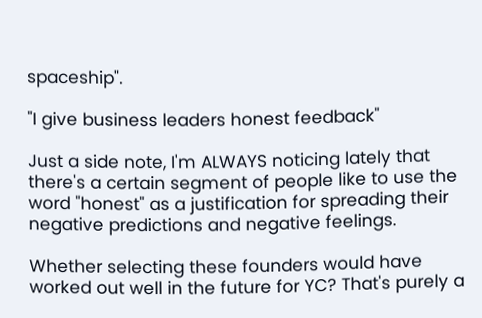spaceship".

"I give business leaders honest feedback"

Just a side note, I'm ALWAYS noticing lately that there's a certain segment of people like to use the word "honest" as a justification for spreading their negative predictions and negative feelings.

Whether selecting these founders would have worked out well in the future for YC? That's purely a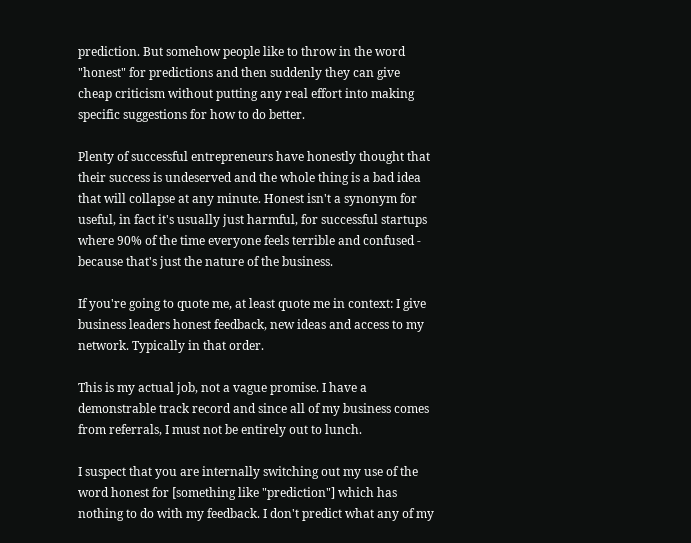prediction. But somehow people like to throw in the word "honest" for predictions and then suddenly they can give cheap criticism without putting any real effort into making specific suggestions for how to do better.

Plenty of successful entrepreneurs have honestly thought that their success is undeserved and the whole thing is a bad idea that will collapse at any minute. Honest isn't a synonym for useful, in fact it's usually just harmful, for successful startups where 90% of the time everyone feels terrible and confused - because that's just the nature of the business.

If you're going to quote me, at least quote me in context: I give business leaders honest feedback, new ideas and access to my network. Typically in that order.

This is my actual job, not a vague promise. I have a demonstrable track record and since all of my business comes from referrals, I must not be entirely out to lunch.

I suspect that you are internally switching out my use of the word honest for [something like "prediction"] which has nothing to do with my feedback. I don't predict what any of my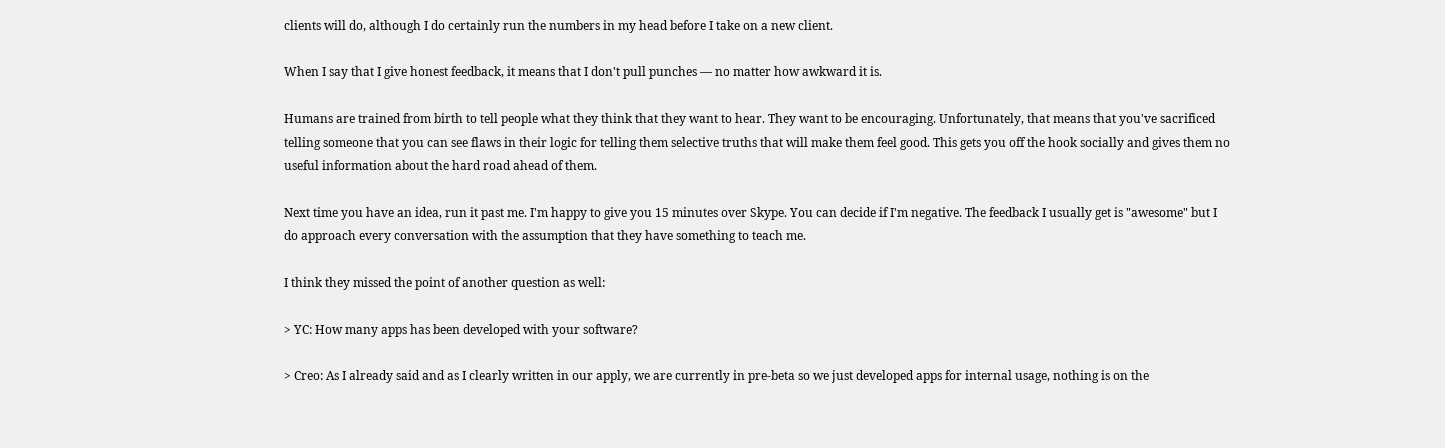clients will do, although I do certainly run the numbers in my head before I take on a new client.

When I say that I give honest feedback, it means that I don't pull punches — no matter how awkward it is.

Humans are trained from birth to tell people what they think that they want to hear. They want to be encouraging. Unfortunately, that means that you've sacrificed telling someone that you can see flaws in their logic for telling them selective truths that will make them feel good. This gets you off the hook socially and gives them no useful information about the hard road ahead of them.

Next time you have an idea, run it past me. I'm happy to give you 15 minutes over Skype. You can decide if I'm negative. The feedback I usually get is "awesome" but I do approach every conversation with the assumption that they have something to teach me.

I think they missed the point of another question as well:

> YC: How many apps has been developed with your software?

> Creo: As I already said and as I clearly written in our apply, we are currently in pre-beta so we just developed apps for internal usage, nothing is on the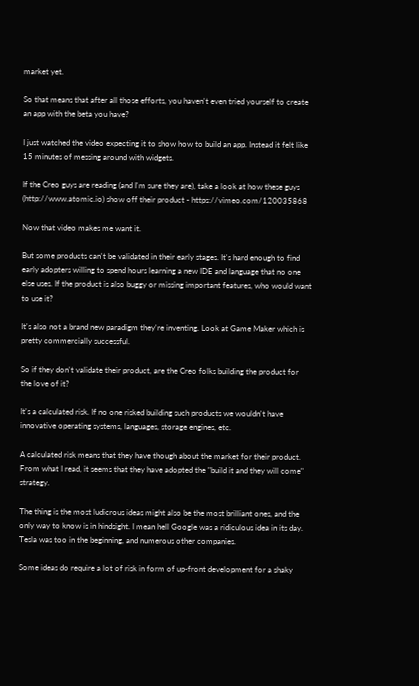market yet.

So that means that after all those efforts, you haven't even tried yourself to create an app with the beta you have?

I just watched the video expecting it to show how to build an app. Instead it felt like 15 minutes of messing around with widgets.

If the Creo guys are reading (and I'm sure they are), take a look at how these guys (http://www.atomic.io) show off their product - https://vimeo.com/120035868

Now that video makes me want it.

But some products can't be validated in their early stages. It's hard enough to find early adopters willing to spend hours learning a new IDE and language that no one else uses. If the product is also buggy or missing important features, who would want to use it?

It's also not a brand new paradigm they're inventing. Look at Game Maker which is pretty commercially successful.

So if they don't validate their product, are the Creo folks building the product for the love of it?

It's a calculated risk. If no one risked building such products we wouldn't have innovative operating systems, languages, storage engines, etc.

A calculated risk means that they have though about the market for their product. From what I read, it seems that they have adopted the "build it and they will come" strategy.

The thing is the most ludicrous ideas might also be the most brilliant ones, and the only way to know is in hindsight. I mean hell Google was a ridiculous idea in its day. Tesla was too in the beginning, and numerous other companies.

Some ideas do require a lot of risk in form of up-front development for a shaky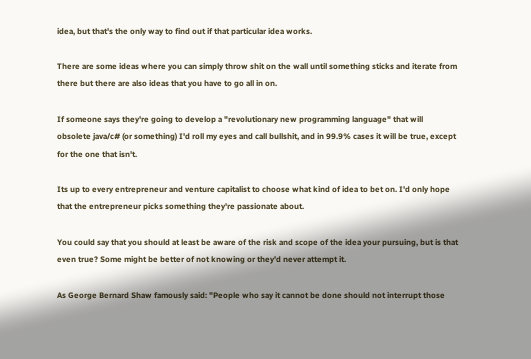idea, but that's the only way to find out if that particular idea works.

There are some ideas where you can simply throw shit on the wall until something sticks and iterate from there but there are also ideas that you have to go all in on.

If someone says they're going to develop a "revolutionary new programming language" that will obsolete java/c# (or something) I'd roll my eyes and call bullshit, and in 99.9% cases it will be true, except for the one that isn't.

Its up to every entrepreneur and venture capitalist to choose what kind of idea to bet on. I'd only hope that the entrepreneur picks something they're passionate about.

You could say that you should at least be aware of the risk and scope of the idea your pursuing, but is that even true? Some might be better of not knowing or they'd never attempt it.

As George Bernard Shaw famously said: "People who say it cannot be done should not interrupt those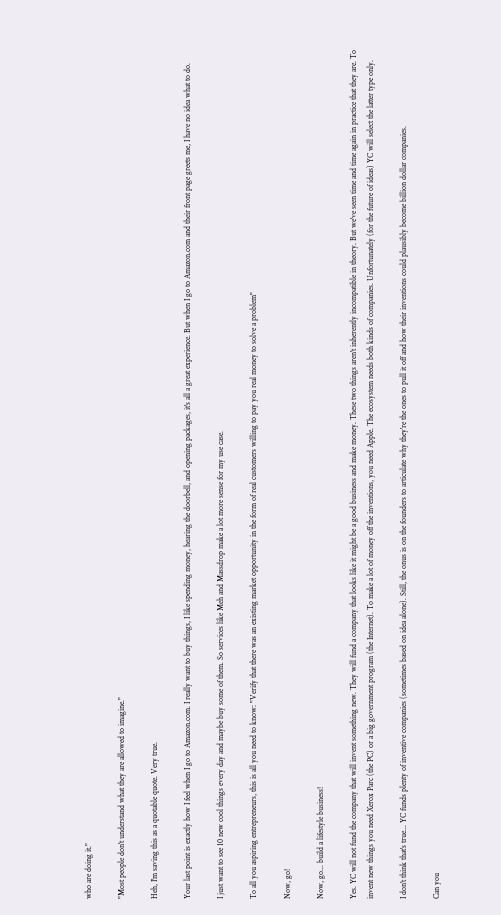who are doing it."

"Most people don't understand what they are allowed to imagine."

Heh, I'm saving this as a quotable quote. Very true.

Your last point is exactly how I feel when I go to Amazon.com. I really want to buy things, I like spending money, hearing the doorbell, and opening packages, it's all a great experience. But when I go to Amazon.com and their front page greets me, I have no idea what to do.

I just want to see 10 new cool things every day and maybe buy some of them. So services like Meh and Massdrop make a lot more sense for my use case.

To all you aspiring entrepreneurs, this is all you need to know: "Verify that there was an existing market opportunity in the form of real customers willing to pay you real money to solve a problem"

Now, go!

Now, go... build a lifestyle business!

Yes. YC will not fund the company that will invent something new. They will fund a company that looks like it might be a good business and make money. These two things aren't inherently incompatible in theory. But we've seen time and time again in practice that they are. To invent new things you need Xerox Parc (the PC) or a big government program (the Internet). To make a lot of money off the inventions, you need Apple. The ecosystem needs both kinds of companies. Unfortunately (for the future of ideas) YC will select the latter type only.

I don't think that's true... YC funds plenty of inventive companies (sometimes based on idea alone). Still, the onus is on the founders to articulate why they're the ones to pull it off and how their inventions could plausibly become billion dollar companies.

Can you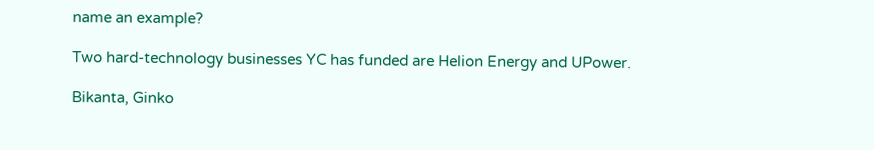name an example?

Two hard-technology businesses YC has funded are Helion Energy and UPower.

Bikanta, Ginko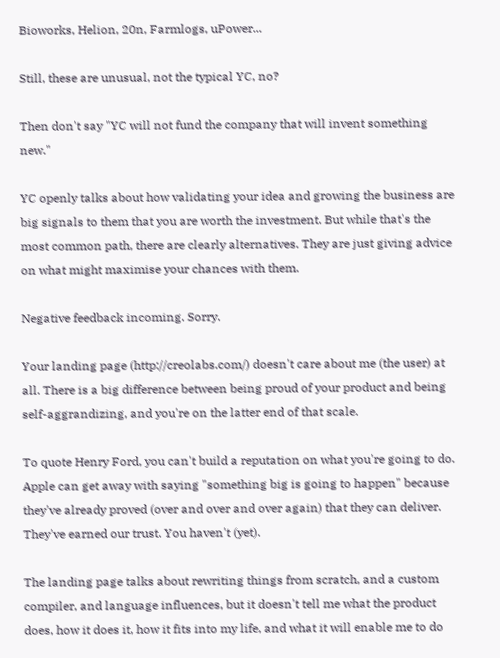Bioworks, Helion, 20n, Farmlogs, uPower...

Still, these are unusual, not the typical YC, no?

Then don't say "YC will not fund the company that will invent something new."

YC openly talks about how validating your idea and growing the business are big signals to them that you are worth the investment. But while that's the most common path, there are clearly alternatives. They are just giving advice on what might maximise your chances with them.

Negative feedback incoming. Sorry.

Your landing page (http://creolabs.com/) doesn't care about me (the user) at all. There is a big difference between being proud of your product and being self-aggrandizing, and you're on the latter end of that scale.

To quote Henry Ford, you can't build a reputation on what you're going to do. Apple can get away with saying "something big is going to happen" because they've already proved (over and over and over again) that they can deliver. They've earned our trust. You haven't (yet).

The landing page talks about rewriting things from scratch, and a custom compiler, and language influences, but it doesn't tell me what the product does, how it does it, how it fits into my life, and what it will enable me to do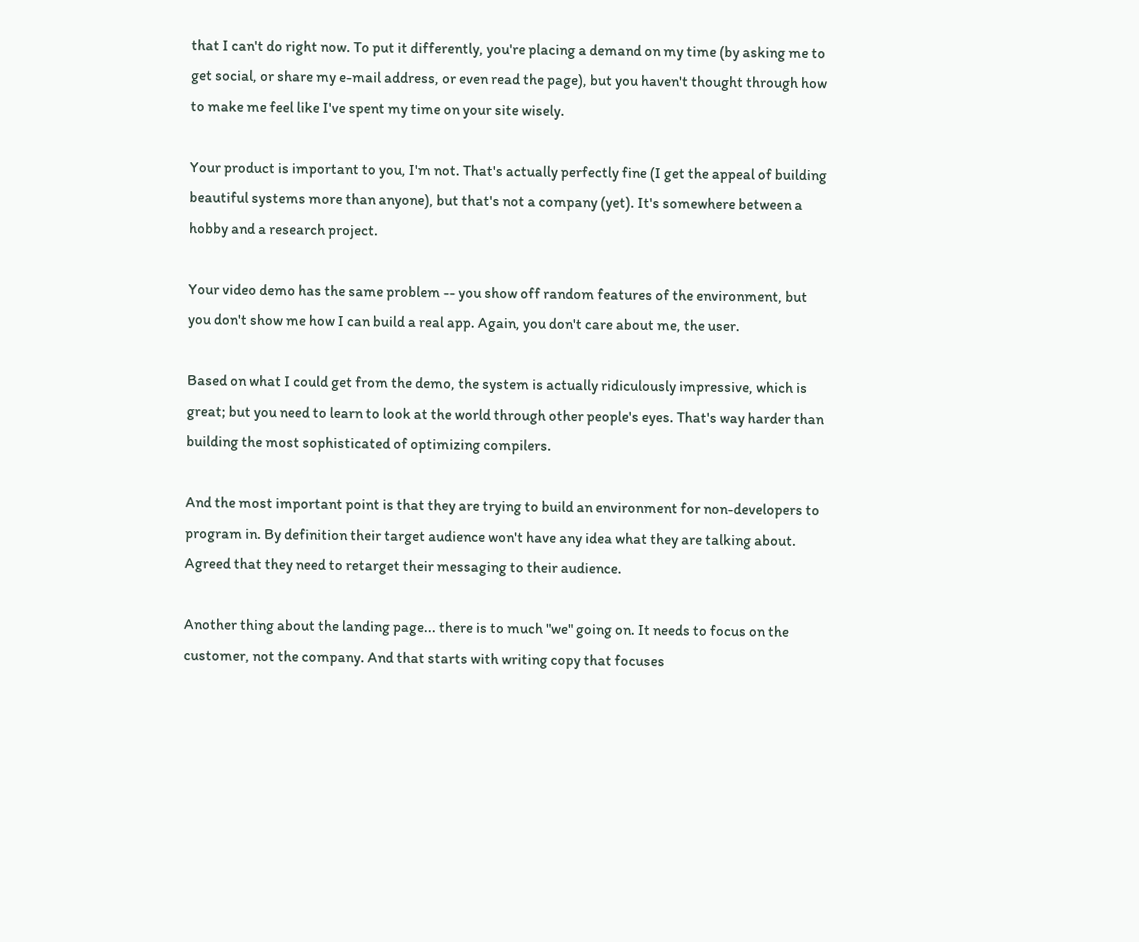that I can't do right now. To put it differently, you're placing a demand on my time (by asking me to get social, or share my e-mail address, or even read the page), but you haven't thought through how to make me feel like I've spent my time on your site wisely.

Your product is important to you, I'm not. That's actually perfectly fine (I get the appeal of building beautiful systems more than anyone), but that's not a company (yet). It's somewhere between a hobby and a research project.

Your video demo has the same problem -- you show off random features of the environment, but you don't show me how I can build a real app. Again, you don't care about me, the user.

Based on what I could get from the demo, the system is actually ridiculously impressive, which is great; but you need to learn to look at the world through other people's eyes. That's way harder than building the most sophisticated of optimizing compilers.

And the most important point is that they are trying to build an environment for non-developers to program in. By definition their target audience won't have any idea what they are talking about. Agreed that they need to retarget their messaging to their audience.

Another thing about the landing page... there is to much "we" going on. It needs to focus on the customer, not the company. And that starts with writing copy that focuses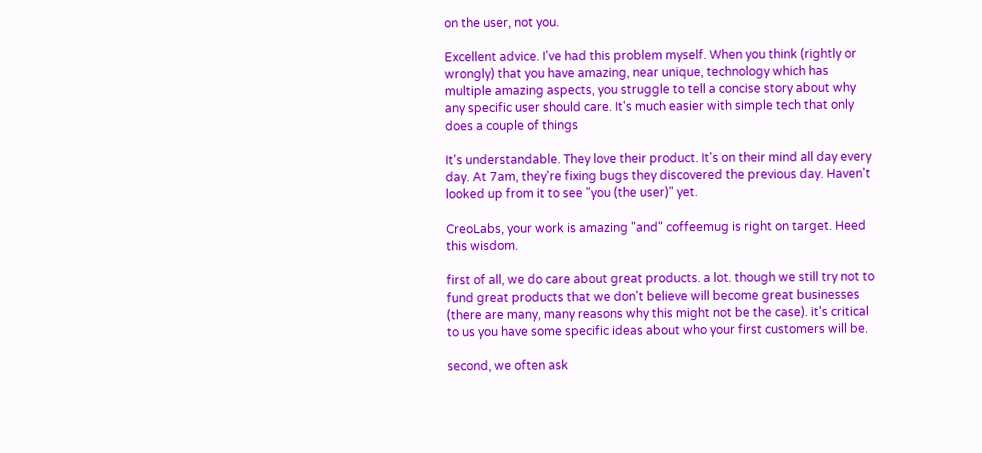on the user, not you.

Excellent advice. I've had this problem myself. When you think (rightly or wrongly) that you have amazing, near unique, technology which has multiple amazing aspects, you struggle to tell a concise story about why any specific user should care. It's much easier with simple tech that only does a couple of things

It's understandable. They love their product. It's on their mind all day every day. At 7am, they're fixing bugs they discovered the previous day. Haven't looked up from it to see "you (the user)" yet.

CreoLabs, your work is amazing "and" coffeemug is right on target. Heed this wisdom.

first of all, we do care about great products. a lot. though we still try not to fund great products that we don't believe will become great businesses (there are many, many reasons why this might not be the case). it's critical to us you have some specific ideas about who your first customers will be.

second, we often ask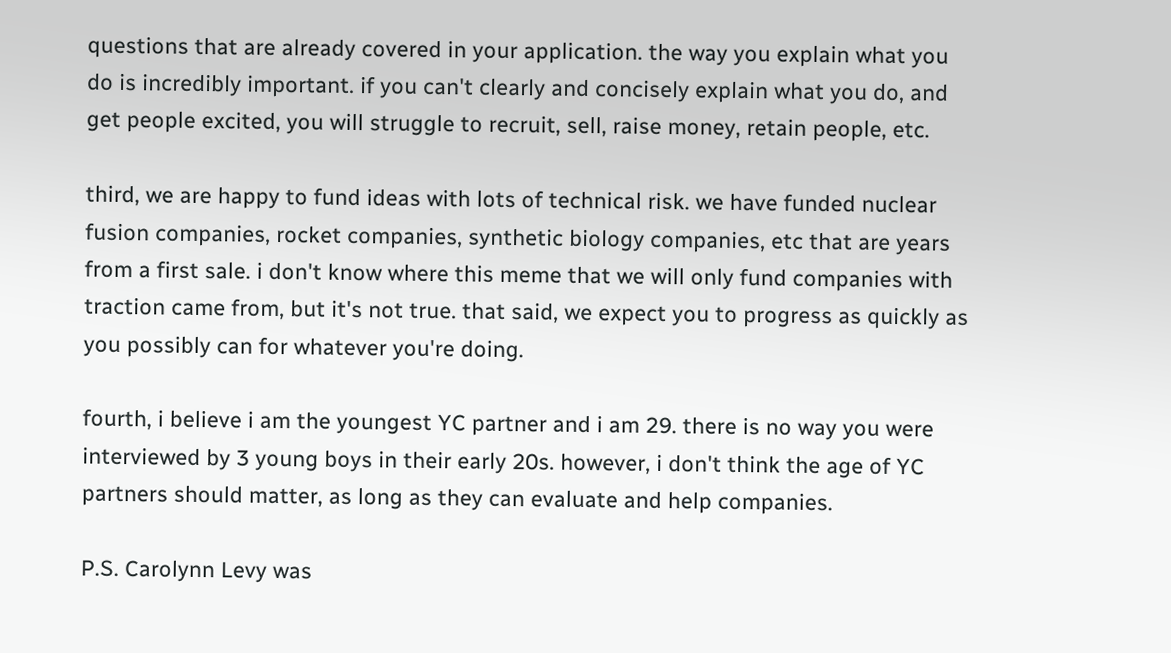questions that are already covered in your application. the way you explain what you do is incredibly important. if you can't clearly and concisely explain what you do, and get people excited, you will struggle to recruit, sell, raise money, retain people, etc.

third, we are happy to fund ideas with lots of technical risk. we have funded nuclear fusion companies, rocket companies, synthetic biology companies, etc that are years from a first sale. i don't know where this meme that we will only fund companies with traction came from, but it's not true. that said, we expect you to progress as quickly as you possibly can for whatever you're doing.

fourth, i believe i am the youngest YC partner and i am 29. there is no way you were interviewed by 3 young boys in their early 20s. however, i don't think the age of YC partners should matter, as long as they can evaluate and help companies.

P.S. Carolynn Levy was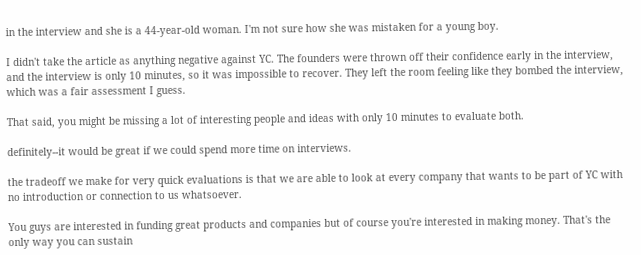in the interview and she is a 44-year-old woman. I'm not sure how she was mistaken for a young boy.

I didn't take the article as anything negative against YC. The founders were thrown off their confidence early in the interview, and the interview is only 10 minutes, so it was impossible to recover. They left the room feeling like they bombed the interview, which was a fair assessment I guess.

That said, you might be missing a lot of interesting people and ideas with only 10 minutes to evaluate both.

definitely--it would be great if we could spend more time on interviews.

the tradeoff we make for very quick evaluations is that we are able to look at every company that wants to be part of YC with no introduction or connection to us whatsoever.

You guys are interested in funding great products and companies but of course you're interested in making money. That's the only way you can sustain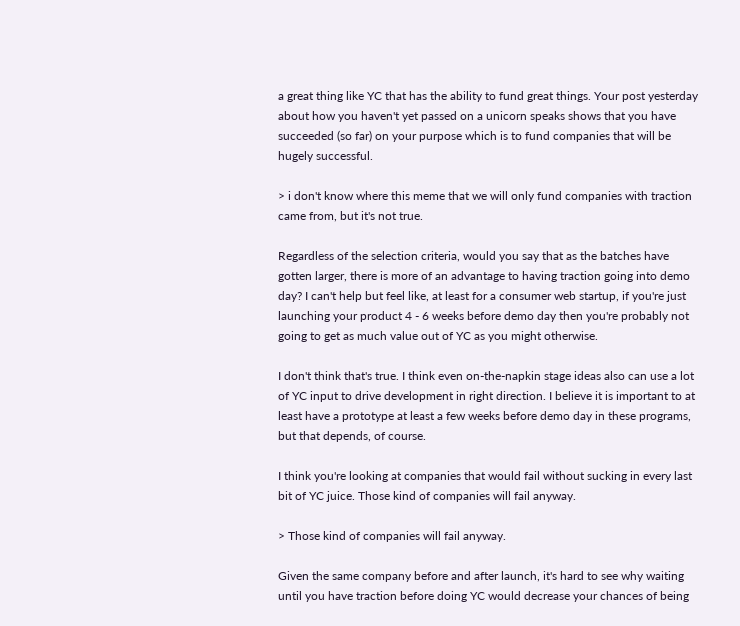a great thing like YC that has the ability to fund great things. Your post yesterday about how you haven't yet passed on a unicorn speaks shows that you have succeeded (so far) on your purpose which is to fund companies that will be hugely successful.

> i don't know where this meme that we will only fund companies with traction came from, but it's not true.

Regardless of the selection criteria, would you say that as the batches have gotten larger, there is more of an advantage to having traction going into demo day? I can't help but feel like, at least for a consumer web startup, if you're just launching your product 4 - 6 weeks before demo day then you're probably not going to get as much value out of YC as you might otherwise.

I don't think that's true. I think even on-the-napkin stage ideas also can use a lot of YC input to drive development in right direction. I believe it is important to at least have a prototype at least a few weeks before demo day in these programs, but that depends, of course.

I think you're looking at companies that would fail without sucking in every last bit of YC juice. Those kind of companies will fail anyway.

> Those kind of companies will fail anyway.

Given the same company before and after launch, it's hard to see why waiting until you have traction before doing YC would decrease your chances of being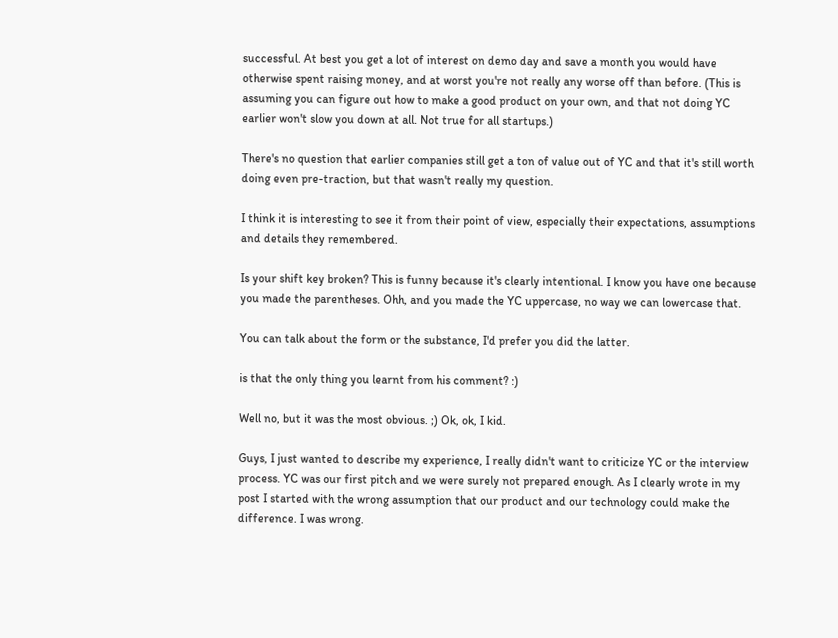successful. At best you get a lot of interest on demo day and save a month you would have otherwise spent raising money, and at worst you're not really any worse off than before. (This is assuming you can figure out how to make a good product on your own, and that not doing YC earlier won't slow you down at all. Not true for all startups.)

There's no question that earlier companies still get a ton of value out of YC and that it's still worth doing even pre-traction, but that wasn't really my question.

I think it is interesting to see it from their point of view, especially their expectations, assumptions and details they remembered.

Is your shift key broken? This is funny because it's clearly intentional. I know you have one because you made the parentheses. Ohh, and you made the YC uppercase, no way we can lowercase that.

You can talk about the form or the substance, I'd prefer you did the latter.

is that the only thing you learnt from his comment? :)

Well no, but it was the most obvious. ;) Ok, ok, I kid.

Guys, I just wanted to describe my experience, I really didn't want to criticize YC or the interview process. YC was our first pitch and we were surely not prepared enough. As I clearly wrote in my post I started with the wrong assumption that our product and our technology could make the difference. I was wrong.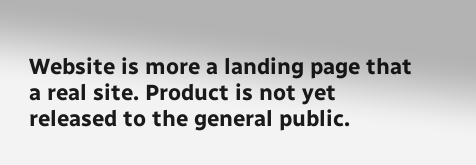Website is more a landing page that a real site. Product is not yet released to the general public.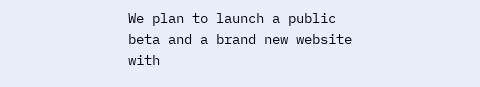We plan to launch a public beta and a brand new website with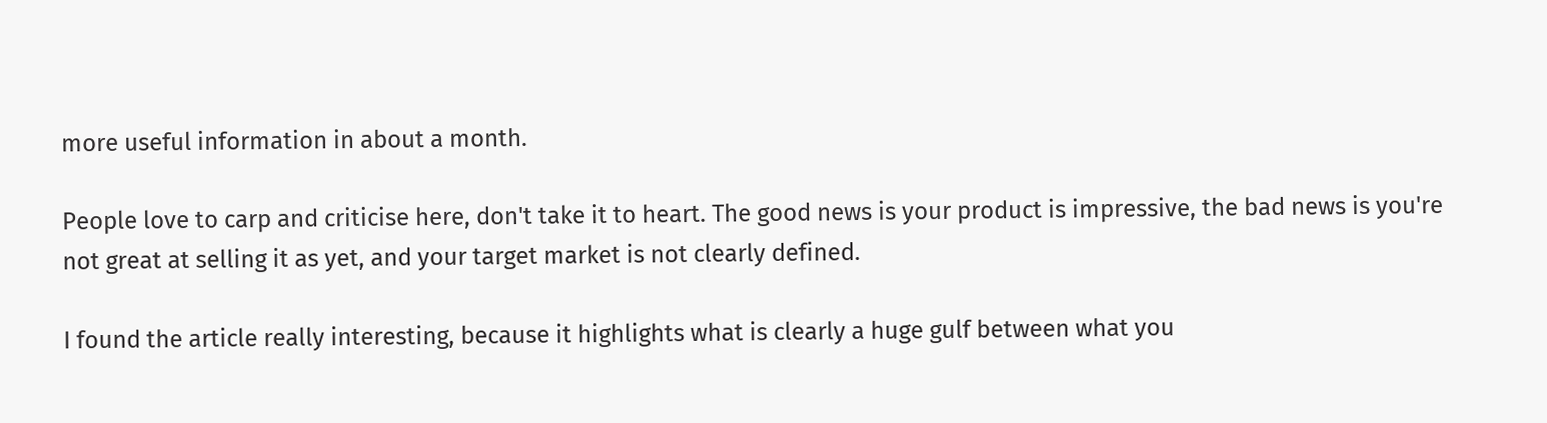more useful information in about a month.

People love to carp and criticise here, don't take it to heart. The good news is your product is impressive, the bad news is you're not great at selling it as yet, and your target market is not clearly defined.

I found the article really interesting, because it highlights what is clearly a huge gulf between what you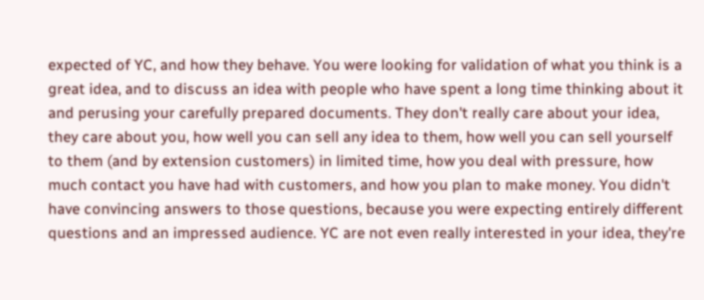expected of YC, and how they behave. You were looking for validation of what you think is a great idea, and to discuss an idea with people who have spent a long time thinking about it and perusing your carefully prepared documents. They don't really care about your idea, they care about you, how well you can sell any idea to them, how well you can sell yourself to them (and by extension customers) in limited time, how you deal with pressure, how much contact you have had with customers, and how you plan to make money. You didn't have convincing answers to those questions, because you were expecting entirely different questions and an impressed audience. YC are not even really interested in your idea, they're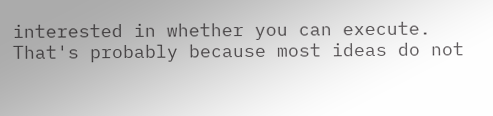interested in whether you can execute. That's probably because most ideas do not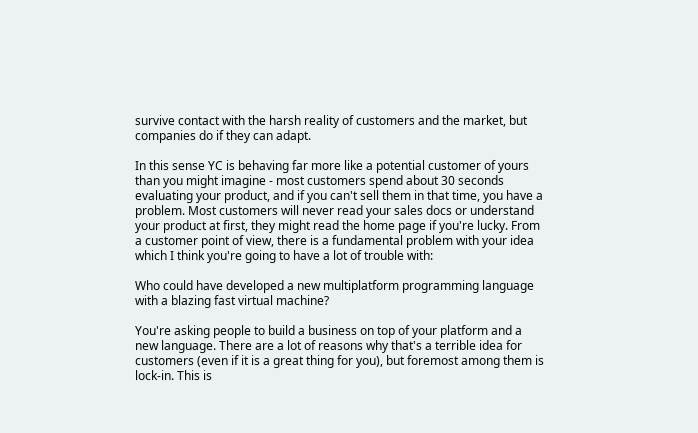survive contact with the harsh reality of customers and the market, but companies do if they can adapt.

In this sense YC is behaving far more like a potential customer of yours than you might imagine - most customers spend about 30 seconds evaluating your product, and if you can't sell them in that time, you have a problem. Most customers will never read your sales docs or understand your product at first, they might read the home page if you're lucky. From a customer point of view, there is a fundamental problem with your idea which I think you're going to have a lot of trouble with:

Who could have developed a new multiplatform programming language with a blazing fast virtual machine?

You're asking people to build a business on top of your platform and a new language. There are a lot of reasons why that's a terrible idea for customers (even if it is a great thing for you), but foremost among them is lock-in. This is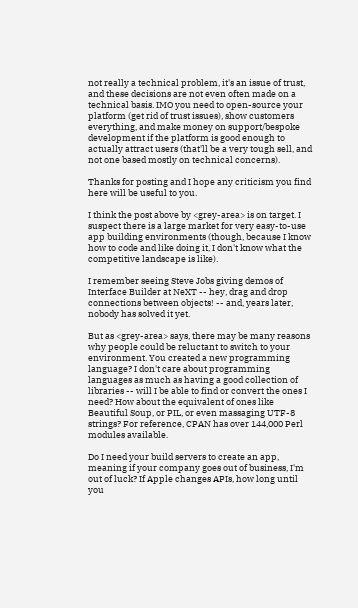not really a technical problem, it's an issue of trust, and these decisions are not even often made on a technical basis. IMO you need to open-source your platform (get rid of trust issues), show customers everything, and make money on support/bespoke development if the platform is good enough to actually attract users (that'll be a very tough sell, and not one based mostly on technical concerns).

Thanks for posting and I hope any criticism you find here will be useful to you.

I think the post above by <grey-area> is on target. I suspect there is a large market for very easy-to-use app building environments (though, because I know how to code and like doing it, I don't know what the competitive landscape is like).

I remember seeing Steve Jobs giving demos of Interface Builder at NeXT -- hey, drag and drop connections between objects! -- and, years later, nobody has solved it yet.

But as <grey-area> says, there may be many reasons why people could be reluctant to switch to your environment. You created a new programming language? I don't care about programming languages as much as having a good collection of libraries -- will I be able to find or convert the ones I need? How about the equivalent of ones like Beautiful Soup, or PIL, or even massaging UTF-8 strings? For reference, CPAN has over 144,000 Perl modules available.

Do I need your build servers to create an app, meaning if your company goes out of business, I'm out of luck? If Apple changes APIs, how long until you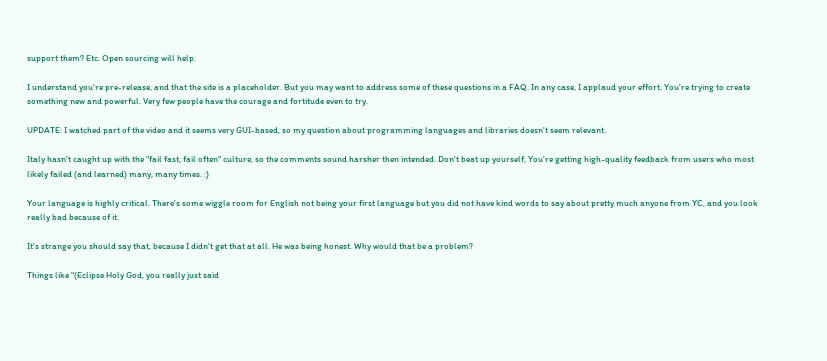support them? Etc. Open sourcing will help.

I understand you're pre-release, and that the site is a placeholder. But you may want to address some of these questions in a FAQ. In any case, I applaud your effort. You're trying to create something new and powerful. Very few people have the courage and fortitude even to try.

UPDATE: I watched part of the video and it seems very GUI-based, so my question about programming languages and libraries doesn't seem relevant.

Italy hasn't caught up with the "fail fast, fail often" culture, so the comments sound harsher then intended. Don't beat up yourself, You're getting high-quality feedback from users who most likely failed (and learned) many, many times. :)

Your language is highly critical. There's some wiggle room for English not being your first language but you did not have kind words to say about pretty much anyone from YC, and you look really bad because of it.

It's strange you should say that, because I didn't get that at all. He was being honest. Why would that be a problem?

Things like "(Eclipse Holy God, you really just said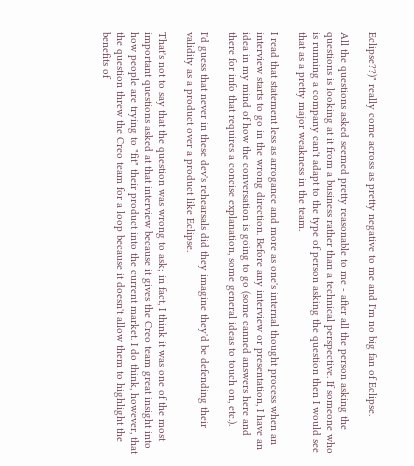Eclipse??)" really come across as pretty negative to me and I'm no big fan of Eclipse.

All the questions asked seemed pretty reasonable to me - after all the person asking the questions is looking at it from a business rather than a technical perspective. If someone who is running a company can't adapt to the type of person asking the question then I would see that as a pretty major weakness in the team.

I read that statement less as arrogance and more as one's internal thought process when an interview starts to go in the wrong direction. Before any interview or presentation, I have an idea in my mind of how the conversation is going to go (some canned answers here and there for info that requires a concise explanation, some general ideas to touch on, etc.).

I'd guess that never in these dev's rehearsals did they imagine they'd be defending their validity as a product over a product like Eclipse.

That's not to say that the question was wrong to ask; in fact, I think it was one of the most important questions asked at that interview because it gives the Creo team great insight into how people are trying to "fit" their product into the current market. I do think, however, that the question threw the Creo team for a loop because it doesn't allow them to highlight the benefits of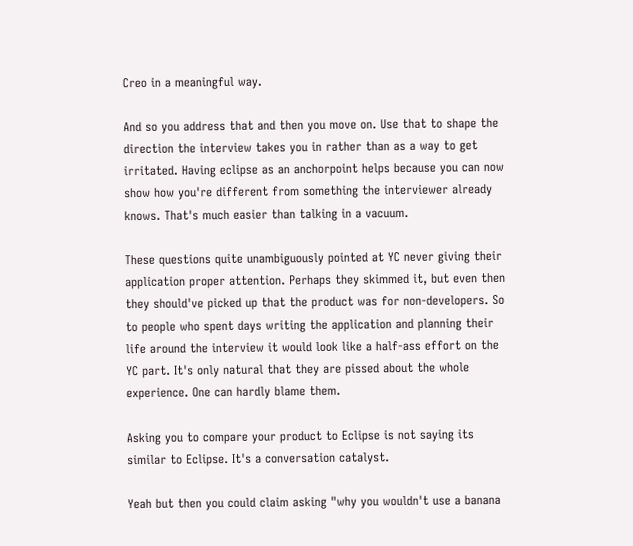Creo in a meaningful way.

And so you address that and then you move on. Use that to shape the direction the interview takes you in rather than as a way to get irritated. Having eclipse as an anchorpoint helps because you can now show how you're different from something the interviewer already knows. That's much easier than talking in a vacuum.

These questions quite unambiguously pointed at YC never giving their application proper attention. Perhaps they skimmed it, but even then they should've picked up that the product was for non-developers. So to people who spent days writing the application and planning their life around the interview it would look like a half-ass effort on the YC part. It's only natural that they are pissed about the whole experience. One can hardly blame them.

Asking you to compare your product to Eclipse is not saying its similar to Eclipse. It's a conversation catalyst.

Yeah but then you could claim asking "why you wouldn't use a banana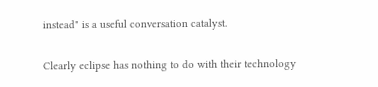instead" is a useful conversation catalyst.

Clearly eclipse has nothing to do with their technology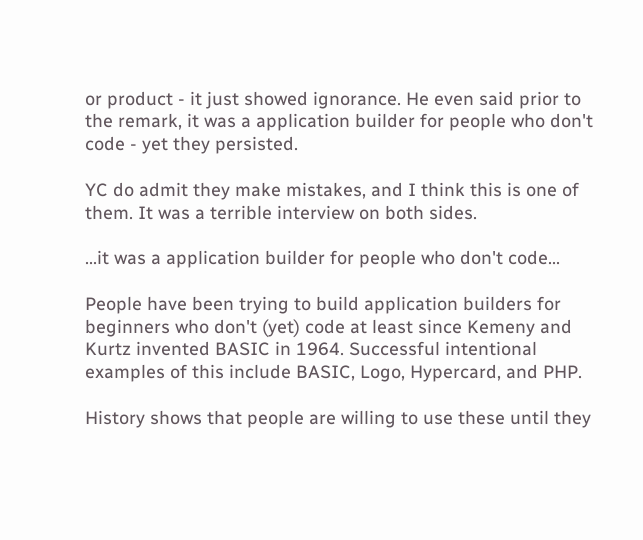or product - it just showed ignorance. He even said prior to the remark, it was a application builder for people who don't code - yet they persisted.

YC do admit they make mistakes, and I think this is one of them. It was a terrible interview on both sides.

...it was a application builder for people who don't code...

People have been trying to build application builders for beginners who don't (yet) code at least since Kemeny and Kurtz invented BASIC in 1964. Successful intentional examples of this include BASIC, Logo, Hypercard, and PHP.

History shows that people are willing to use these until they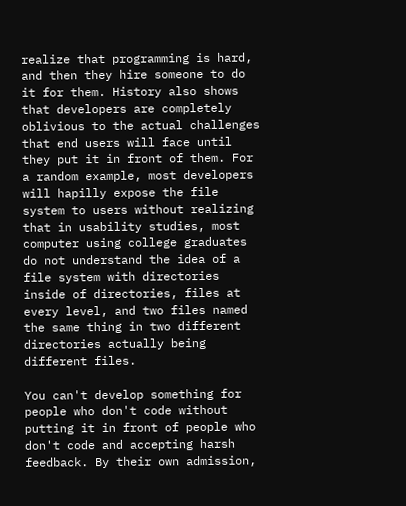realize that programming is hard, and then they hire someone to do it for them. History also shows that developers are completely oblivious to the actual challenges that end users will face until they put it in front of them. For a random example, most developers will hapilly expose the file system to users without realizing that in usability studies, most computer using college graduates do not understand the idea of a file system with directories inside of directories, files at every level, and two files named the same thing in two different directories actually being different files.

You can't develop something for people who don't code without putting it in front of people who don't code and accepting harsh feedback. By their own admission,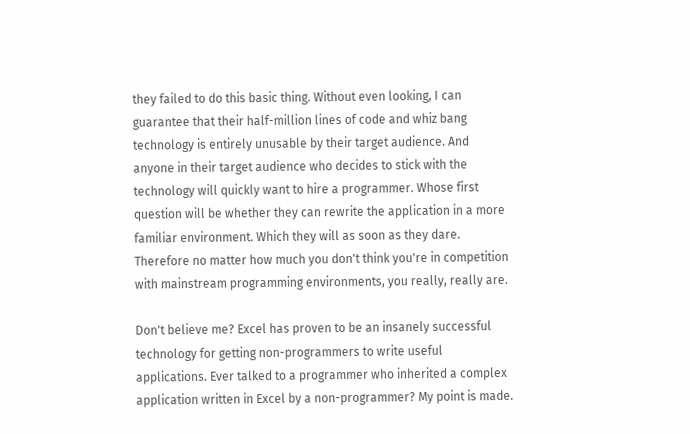they failed to do this basic thing. Without even looking, I can guarantee that their half-million lines of code and whiz bang technology is entirely unusable by their target audience. And anyone in their target audience who decides to stick with the technology will quickly want to hire a programmer. Whose first question will be whether they can rewrite the application in a more familiar environment. Which they will as soon as they dare. Therefore no matter how much you don't think you're in competition with mainstream programming environments, you really, really are.

Don't believe me? Excel has proven to be an insanely successful technology for getting non-programmers to write useful applications. Ever talked to a programmer who inherited a complex application written in Excel by a non-programmer? My point is made.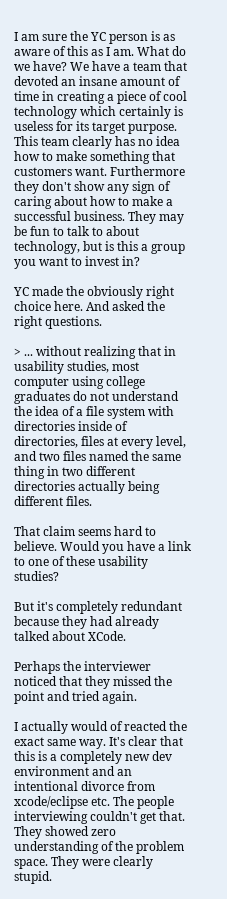I am sure the YC person is as aware of this as I am. What do we have? We have a team that devoted an insane amount of time in creating a piece of cool technology which certainly is useless for its target purpose. This team clearly has no idea how to make something that customers want. Furthermore they don't show any sign of caring about how to make a successful business. They may be fun to talk to about technology, but is this a group you want to invest in?

YC made the obviously right choice here. And asked the right questions.

> ... without realizing that in usability studies, most computer using college graduates do not understand the idea of a file system with directories inside of directories, files at every level, and two files named the same thing in two different directories actually being different files.

That claim seems hard to believe. Would you have a link to one of these usability studies?

But it's completely redundant because they had already talked about XCode.

Perhaps the interviewer noticed that they missed the point and tried again.

I actually would of reacted the exact same way. It's clear that this is a completely new dev environment and an intentional divorce from xcode/eclipse etc. The people interviewing couldn't get that. They showed zero understanding of the problem space. They were clearly stupid.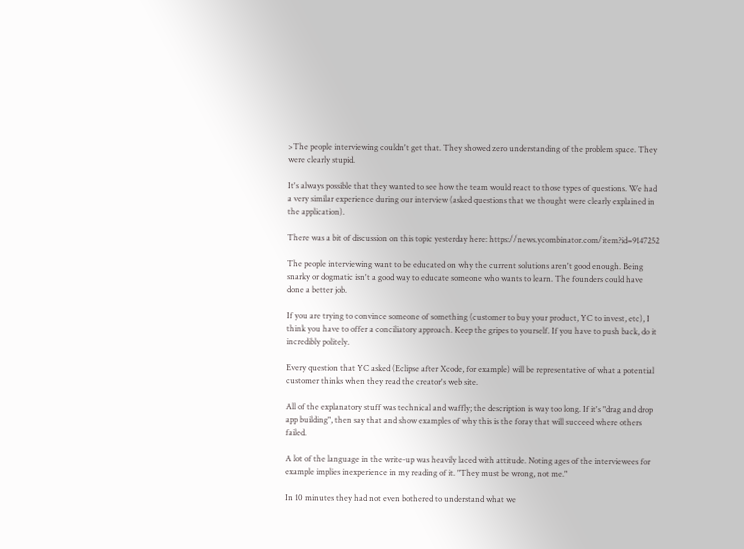>The people interviewing couldn't get that. They showed zero understanding of the problem space. They were clearly stupid.

It's always possible that they wanted to see how the team would react to those types of questions. We had a very similar experience during our interview (asked questions that we thought were clearly explained in the application).

There was a bit of discussion on this topic yesterday here: https://news.ycombinator.com/item?id=9147252

The people interviewing want to be educated on why the current solutions aren't good enough. Being snarky or dogmatic isn't a good way to educate someone who wants to learn. The founders could have done a better job.

If you are trying to convince someone of something (customer to buy your product, YC to invest, etc), I think you have to offer a conciliatory approach. Keep the gripes to yourself. If you have to push back, do it incredibly politely.

Every question that YC asked (Eclipse after Xcode, for example) will be representative of what a potential customer thinks when they read the creator's web site.

All of the explanatory stuff was technical and waffly; the description is way too long. If it's "drag and drop app building", then say that and show examples of why this is the foray that will succeed where others failed.

A lot of the language in the write-up was heavily laced with attitude. Noting ages of the interviewees for example implies inexperience in my reading of it. "They must be wrong, not me."

In 10 minutes they had not even bothered to understand what we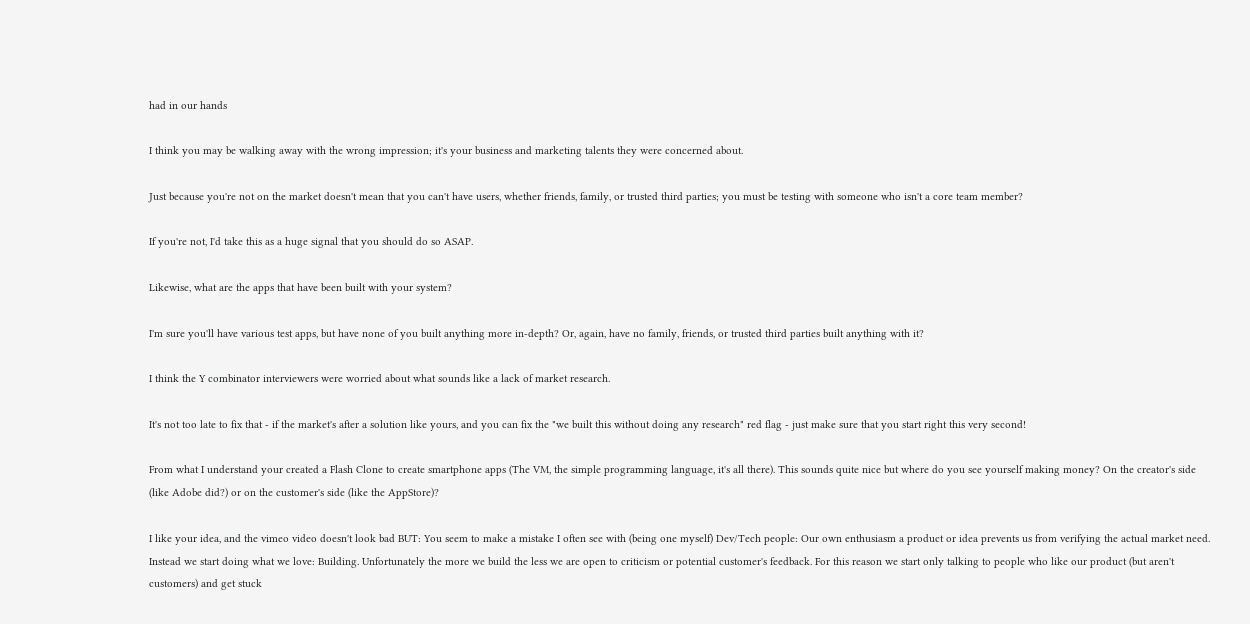had in our hands

I think you may be walking away with the wrong impression; it's your business and marketing talents they were concerned about.

Just because you're not on the market doesn't mean that you can't have users, whether friends, family, or trusted third parties; you must be testing with someone who isn't a core team member?

If you're not, I'd take this as a huge signal that you should do so ASAP.

Likewise, what are the apps that have been built with your system?

I'm sure you'll have various test apps, but have none of you built anything more in-depth? Or, again, have no family, friends, or trusted third parties built anything with it?

I think the Y combinator interviewers were worried about what sounds like a lack of market research.

It's not too late to fix that - if the market's after a solution like yours, and you can fix the "we built this without doing any research" red flag - just make sure that you start right this very second!

From what I understand your created a Flash Clone to create smartphone apps (The VM, the simple programming language, it's all there). This sounds quite nice but where do you see yourself making money? On the creator's side (like Adobe did?) or on the customer's side (like the AppStore)?

I like your idea, and the vimeo video doesn't look bad BUT: You seem to make a mistake I often see with (being one myself) Dev/Tech people: Our own enthusiasm a product or idea prevents us from verifying the actual market need. Instead we start doing what we love: Building. Unfortunately the more we build the less we are open to criticism or potential customer's feedback. For this reason we start only talking to people who like our product (but aren't customers) and get stuck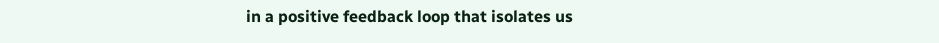in a positive feedback loop that isolates us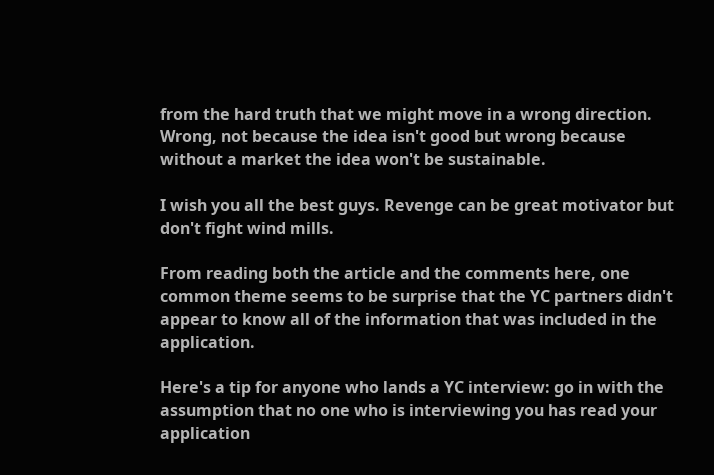from the hard truth that we might move in a wrong direction. Wrong, not because the idea isn't good but wrong because without a market the idea won't be sustainable.

I wish you all the best guys. Revenge can be great motivator but don't fight wind mills.

From reading both the article and the comments here, one common theme seems to be surprise that the YC partners didn't appear to know all of the information that was included in the application.

Here's a tip for anyone who lands a YC interview: go in with the assumption that no one who is interviewing you has read your application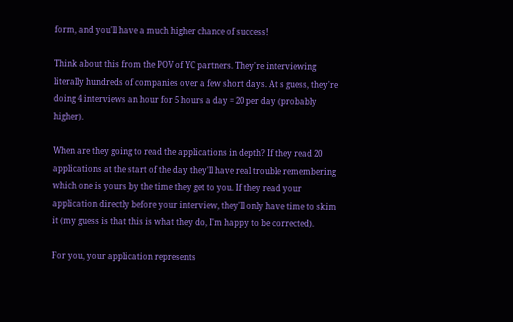form, and you'll have a much higher chance of success!

Think about this from the POV of YC partners. They're interviewing literally hundreds of companies over a few short days. At s guess, they're doing 4 interviews an hour for 5 hours a day = 20 per day (probably higher).

When are they going to read the applications in depth? If they read 20 applications at the start of the day they'll have real trouble remembering which one is yours by the time they get to you. If they read your application directly before your interview, they'll only have time to skim it (my guess is that this is what they do, I'm happy to be corrected).

For you, your application represents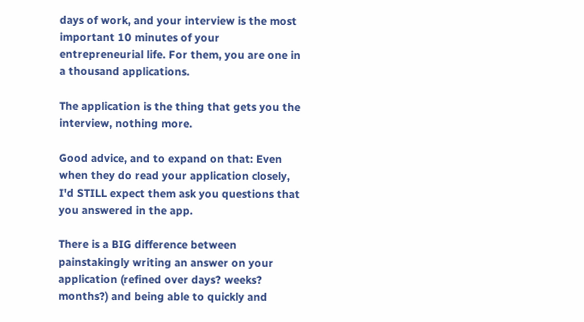days of work, and your interview is the most important 10 minutes of your entrepreneurial life. For them, you are one in a thousand applications.

The application is the thing that gets you the interview, nothing more.

Good advice, and to expand on that: Even when they do read your application closely, I'd STILL expect them ask you questions that you answered in the app.

There is a BIG difference between painstakingly writing an answer on your application (refined over days? weeks? months?) and being able to quickly and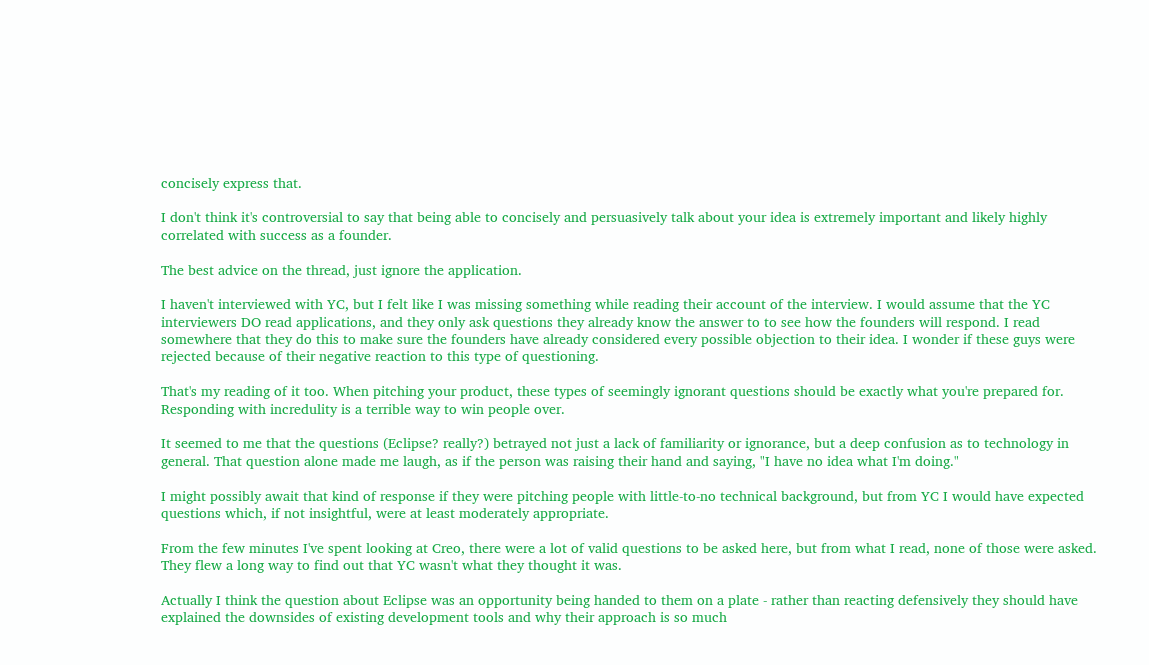concisely express that.

I don't think it's controversial to say that being able to concisely and persuasively talk about your idea is extremely important and likely highly correlated with success as a founder.

The best advice on the thread, just ignore the application.

I haven't interviewed with YC, but I felt like I was missing something while reading their account of the interview. I would assume that the YC interviewers DO read applications, and they only ask questions they already know the answer to to see how the founders will respond. I read somewhere that they do this to make sure the founders have already considered every possible objection to their idea. I wonder if these guys were rejected because of their negative reaction to this type of questioning.

That's my reading of it too. When pitching your product, these types of seemingly ignorant questions should be exactly what you're prepared for. Responding with incredulity is a terrible way to win people over.

It seemed to me that the questions (Eclipse? really?) betrayed not just a lack of familiarity or ignorance, but a deep confusion as to technology in general. That question alone made me laugh, as if the person was raising their hand and saying, "I have no idea what I'm doing."

I might possibly await that kind of response if they were pitching people with little-to-no technical background, but from YC I would have expected questions which, if not insightful, were at least moderately appropriate.

From the few minutes I've spent looking at Creo, there were a lot of valid questions to be asked here, but from what I read, none of those were asked. They flew a long way to find out that YC wasn't what they thought it was.

Actually I think the question about Eclipse was an opportunity being handed to them on a plate - rather than reacting defensively they should have explained the downsides of existing development tools and why their approach is so much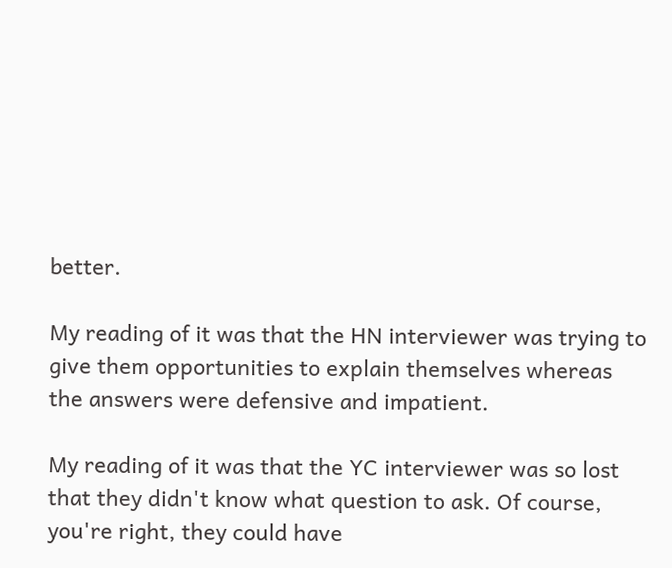better.

My reading of it was that the HN interviewer was trying to give them opportunities to explain themselves whereas the answers were defensive and impatient.

My reading of it was that the YC interviewer was so lost that they didn't know what question to ask. Of course, you're right, they could have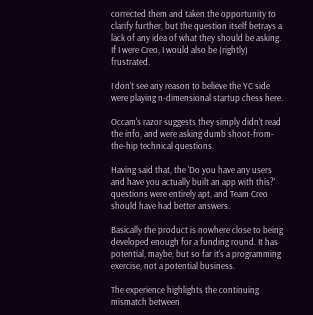corrected them and taken the opportunity to clarify further, but the question itself betrays a lack of any idea of what they should be asking. If I were Creo, I would also be (rightly) frustrated.

I don't see any reason to believe the YC side were playing n-dimensional startup chess here.

Occam's razor suggests they simply didn't read the info, and were asking dumb shoot-from-the-hip technical questions.

Having said that, the 'Do you have any users and have you actually built an app with this?' questions were entirely apt, and Team Creo should have had better answers.

Basically the product is nowhere close to being developed enough for a funding round. It has potential, maybe, but so far it's a programming exercise, not a potential business.

The experience highlights the continuing mismatch between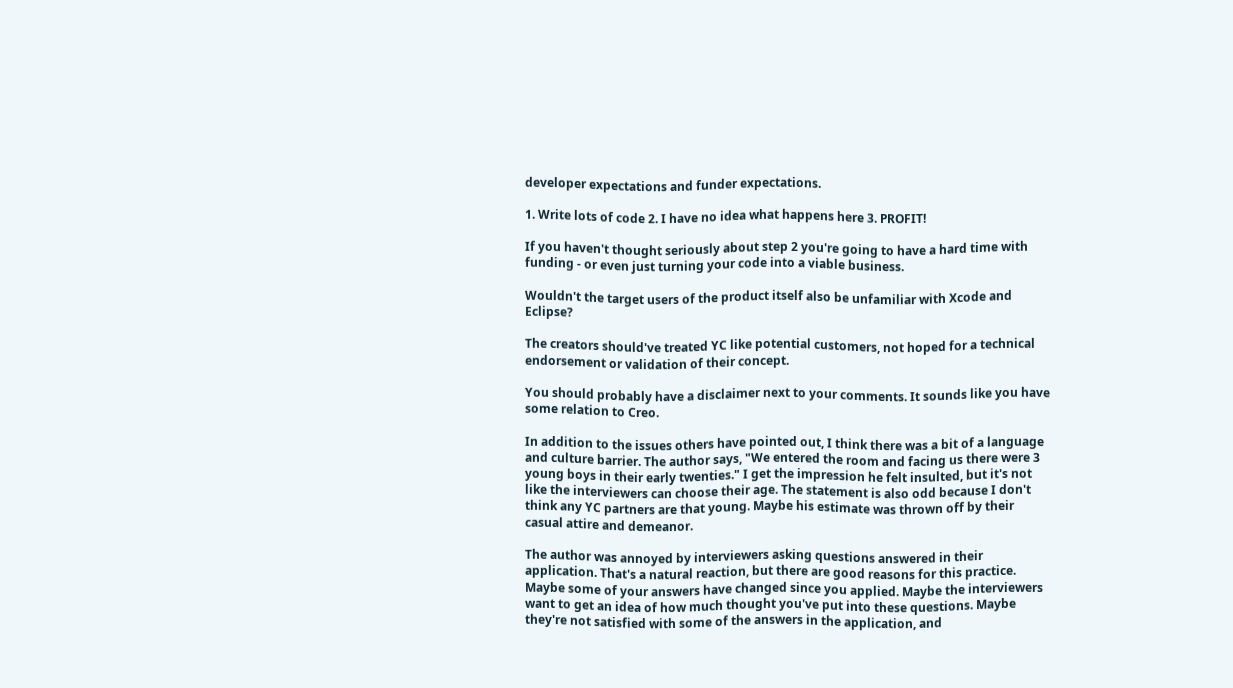developer expectations and funder expectations.

1. Write lots of code 2. I have no idea what happens here 3. PROFIT!

If you haven't thought seriously about step 2 you're going to have a hard time with funding - or even just turning your code into a viable business.

Wouldn't the target users of the product itself also be unfamiliar with Xcode and Eclipse?

The creators should've treated YC like potential customers, not hoped for a technical endorsement or validation of their concept.

You should probably have a disclaimer next to your comments. It sounds like you have some relation to Creo.

In addition to the issues others have pointed out, I think there was a bit of a language and culture barrier. The author says, "We entered the room and facing us there were 3 young boys in their early twenties." I get the impression he felt insulted, but it's not like the interviewers can choose their age. The statement is also odd because I don't think any YC partners are that young. Maybe his estimate was thrown off by their casual attire and demeanor.

The author was annoyed by interviewers asking questions answered in their application. That's a natural reaction, but there are good reasons for this practice. Maybe some of your answers have changed since you applied. Maybe the interviewers want to get an idea of how much thought you've put into these questions. Maybe they're not satisfied with some of the answers in the application, and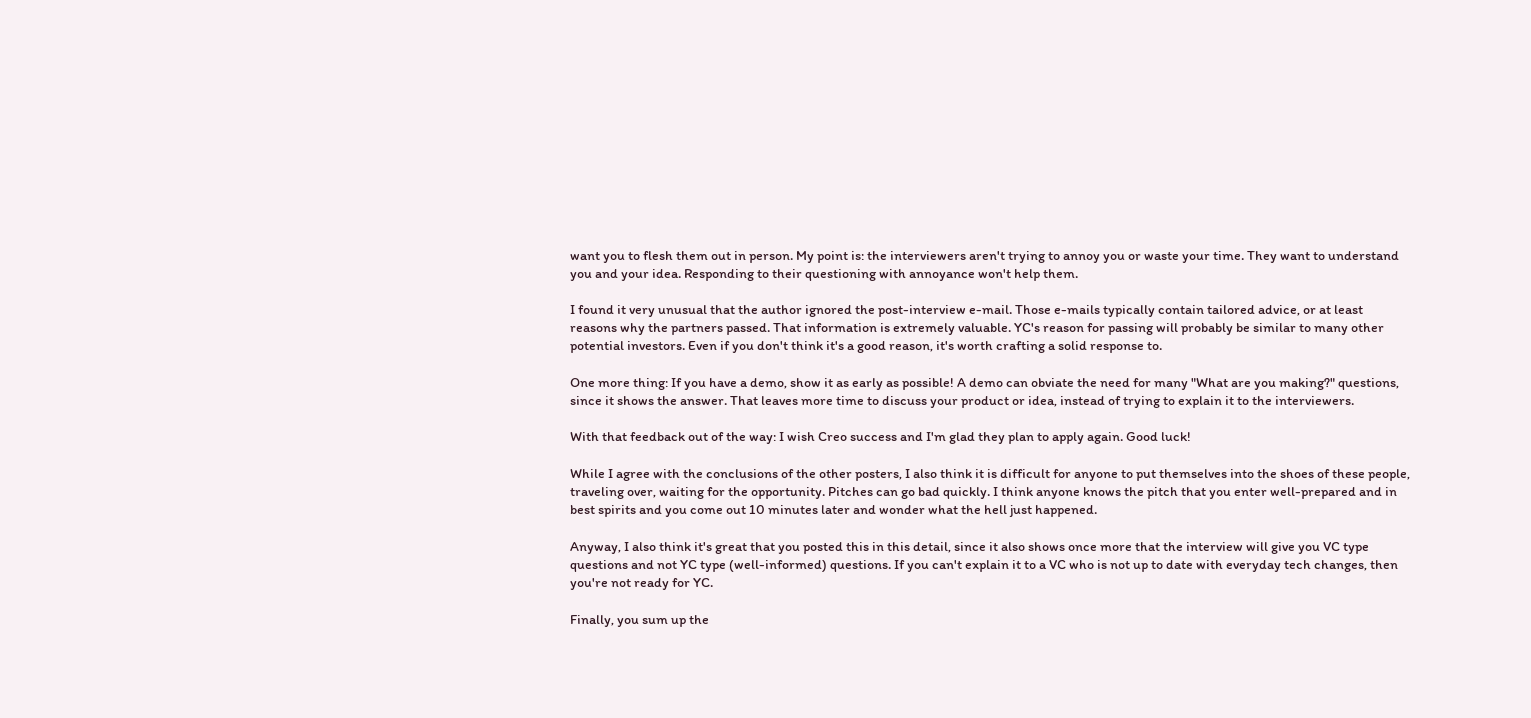want you to flesh them out in person. My point is: the interviewers aren't trying to annoy you or waste your time. They want to understand you and your idea. Responding to their questioning with annoyance won't help them.

I found it very unusual that the author ignored the post-interview e-mail. Those e-mails typically contain tailored advice, or at least reasons why the partners passed. That information is extremely valuable. YC's reason for passing will probably be similar to many other potential investors. Even if you don't think it's a good reason, it's worth crafting a solid response to.

One more thing: If you have a demo, show it as early as possible! A demo can obviate the need for many "What are you making?" questions, since it shows the answer. That leaves more time to discuss your product or idea, instead of trying to explain it to the interviewers.

With that feedback out of the way: I wish Creo success and I'm glad they plan to apply again. Good luck!

While I agree with the conclusions of the other posters, I also think it is difficult for anyone to put themselves into the shoes of these people, traveling over, waiting for the opportunity. Pitches can go bad quickly. I think anyone knows the pitch that you enter well-prepared and in best spirits and you come out 10 minutes later and wonder what the hell just happened.

Anyway, I also think it's great that you posted this in this detail, since it also shows once more that the interview will give you VC type questions and not YC type (well-informed) questions. If you can't explain it to a VC who is not up to date with everyday tech changes, then you're not ready for YC.

Finally, you sum up the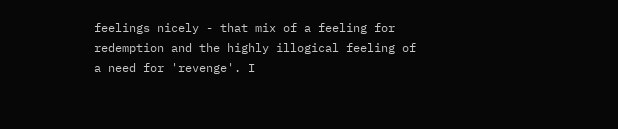feelings nicely - that mix of a feeling for redemption and the highly illogical feeling of a need for 'revenge'. I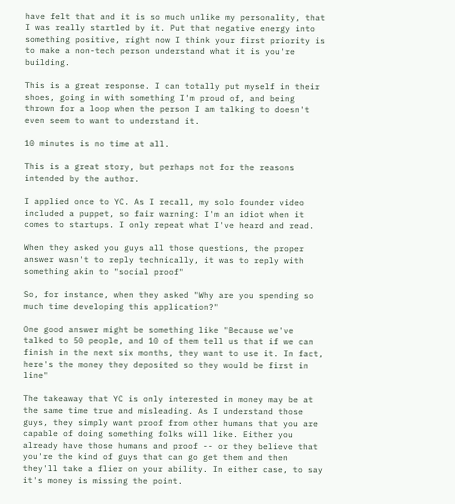have felt that and it is so much unlike my personality, that I was really startled by it. Put that negative energy into something positive, right now I think your first priority is to make a non-tech person understand what it is you're building.

This is a great response. I can totally put myself in their shoes, going in with something I'm proud of, and being thrown for a loop when the person I am talking to doesn't even seem to want to understand it.

10 minutes is no time at all.

This is a great story, but perhaps not for the reasons intended by the author.

I applied once to YC. As I recall, my solo founder video included a puppet, so fair warning: I'm an idiot when it comes to startups. I only repeat what I've heard and read.

When they asked you guys all those questions, the proper answer wasn't to reply technically, it was to reply with something akin to "social proof"

So, for instance, when they asked "Why are you spending so much time developing this application?"

One good answer might be something like "Because we've talked to 50 people, and 10 of them tell us that if we can finish in the next six months, they want to use it. In fact, here's the money they deposited so they would be first in line"

The takeaway that YC is only interested in money may be at the same time true and misleading. As I understand those guys, they simply want proof from other humans that you are capable of doing something folks will like. Either you already have those humans and proof -- or they believe that you're the kind of guys that can go get them and then they'll take a flier on your ability. In either case, to say it's money is missing the point.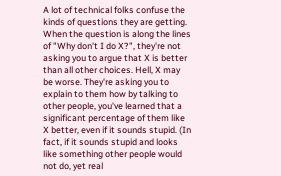A lot of technical folks confuse the kinds of questions they are getting. When the question is along the lines of "Why don't I do X?", they're not asking you to argue that X is better than all other choices. Hell, X may be worse. They're asking you to explain to them how by talking to other people, you've learned that a significant percentage of them like X better, even if it sounds stupid. (In fact, if it sounds stupid and looks like something other people would not do, yet real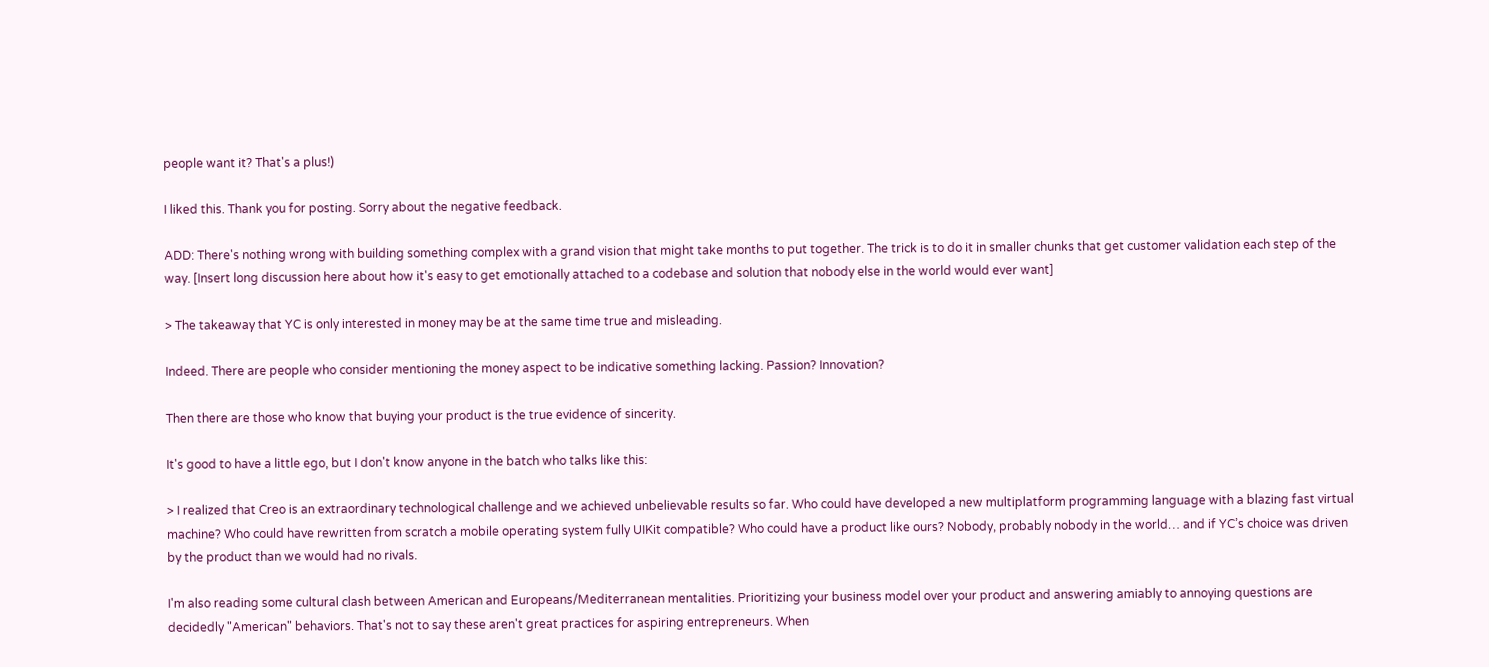people want it? That's a plus!)

I liked this. Thank you for posting. Sorry about the negative feedback.

ADD: There's nothing wrong with building something complex with a grand vision that might take months to put together. The trick is to do it in smaller chunks that get customer validation each step of the way. [Insert long discussion here about how it's easy to get emotionally attached to a codebase and solution that nobody else in the world would ever want]

> The takeaway that YC is only interested in money may be at the same time true and misleading.

Indeed. There are people who consider mentioning the money aspect to be indicative something lacking. Passion? Innovation?

Then there are those who know that buying your product is the true evidence of sincerity.

It's good to have a little ego, but I don't know anyone in the batch who talks like this:

> I realized that Creo is an extraordinary technological challenge and we achieved unbelievable results so far. Who could have developed a new multiplatform programming language with a blazing fast virtual machine? Who could have rewritten from scratch a mobile operating system fully UIKit compatible? Who could have a product like ours? Nobody, probably nobody in the world… and if YC’s choice was driven by the product than we would had no rivals.

I'm also reading some cultural clash between American and Europeans/Mediterranean mentalities. Prioritizing your business model over your product and answering amiably to annoying questions are decidedly "American" behaviors. That's not to say these aren't great practices for aspiring entrepreneurs. When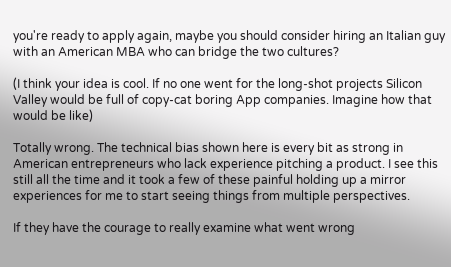you're ready to apply again, maybe you should consider hiring an Italian guy with an American MBA who can bridge the two cultures?

(I think your idea is cool. If no one went for the long-shot projects Silicon Valley would be full of copy-cat boring App companies. Imagine how that would be like)

Totally wrong. The technical bias shown here is every bit as strong in American entrepreneurs who lack experience pitching a product. I see this still all the time and it took a few of these painful holding up a mirror experiences for me to start seeing things from multiple perspectives.

If they have the courage to really examine what went wrong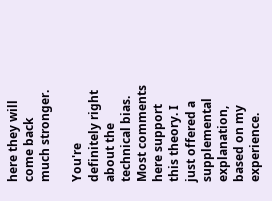here they will come back much stronger.

You're definitely right about the technical bias. Most comments here support this theory. I just offered a supplemental explanation, based on my experience.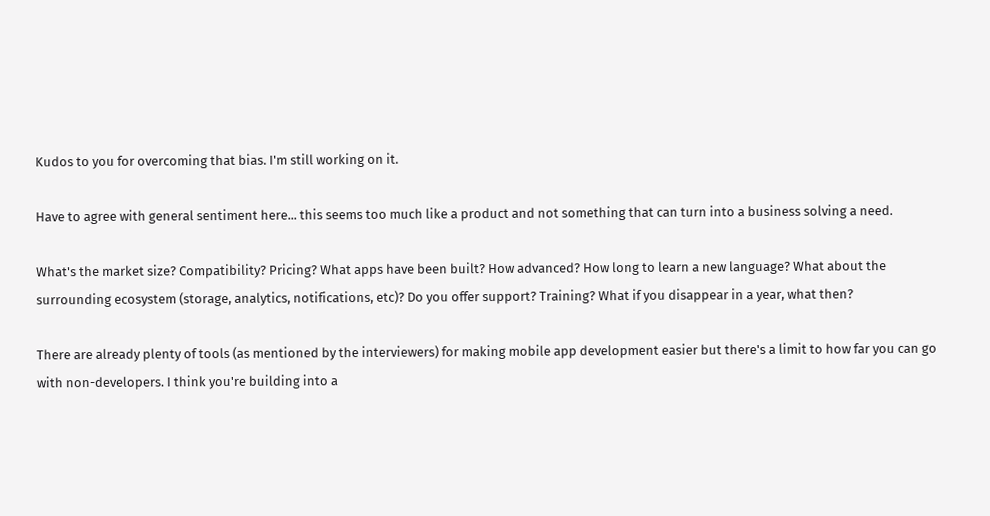Kudos to you for overcoming that bias. I'm still working on it.

Have to agree with general sentiment here... this seems too much like a product and not something that can turn into a business solving a need.

What's the market size? Compatibility? Pricing? What apps have been built? How advanced? How long to learn a new language? What about the surrounding ecosystem (storage, analytics, notifications, etc)? Do you offer support? Training? What if you disappear in a year, what then?

There are already plenty of tools (as mentioned by the interviewers) for making mobile app development easier but there's a limit to how far you can go with non-developers. I think you're building into a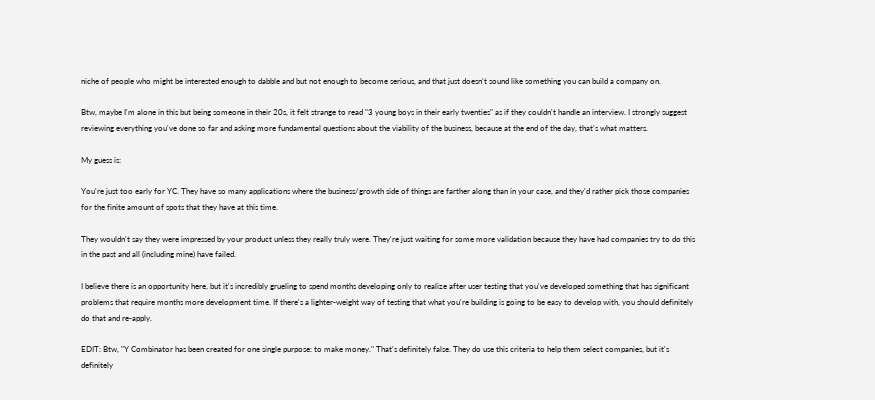niche of people who might be interested enough to dabble and but not enough to become serious, and that just doesn't sound like something you can build a company on.

Btw, maybe I'm alone in this but being someone in their 20s, it felt strange to read "3 young boys in their early twenties" as if they couldn't handle an interview. I strongly suggest reviewing everything you've done so far and asking more fundamental questions about the viability of the business, because at the end of the day, that's what matters.

My guess is:

You're just too early for YC. They have so many applications where the business/growth side of things are farther along than in your case, and they'd rather pick those companies for the finite amount of spots that they have at this time.

They wouldn't say they were impressed by your product unless they really truly were. They're just waiting for some more validation because they have had companies try to do this in the past and all (including mine) have failed.

I believe there is an opportunity here, but it's incredibly grueling to spend months developing only to realize after user testing that you've developed something that has significant problems that require months more development time. If there's a lighter-weight way of testing that what you're building is going to be easy to develop with, you should definitely do that and re-apply.

EDIT: Btw, "Y Combinator has been created for one single purpose: to make money." That's definitely false. They do use this criteria to help them select companies, but it's definitely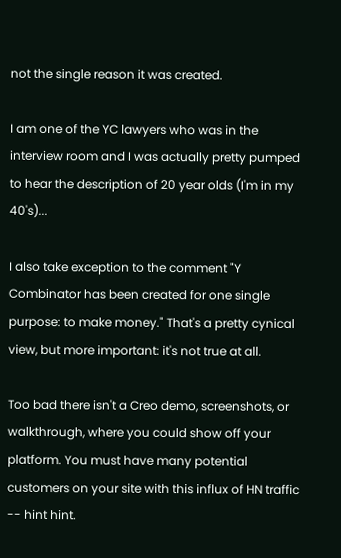not the single reason it was created.

I am one of the YC lawyers who was in the interview room and I was actually pretty pumped to hear the description of 20 year olds (I'm in my 40's)...

I also take exception to the comment "Y Combinator has been created for one single purpose: to make money." That's a pretty cynical view, but more important: it's not true at all.

Too bad there isn't a Creo demo, screenshots, or walkthrough, where you could show off your platform. You must have many potential customers on your site with this influx of HN traffic -- hint hint.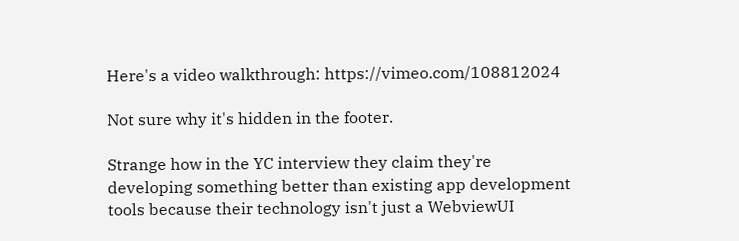Here's a video walkthrough: https://vimeo.com/108812024

Not sure why it's hidden in the footer.

Strange how in the YC interview they claim they're developing something better than existing app development tools because their technology isn't just a WebviewUI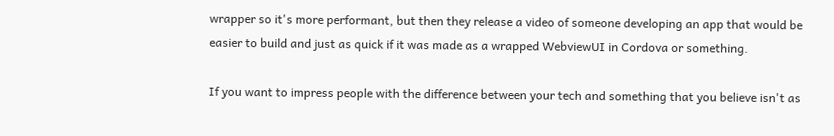wrapper so it's more performant, but then they release a video of someone developing an app that would be easier to build and just as quick if it was made as a wrapped WebviewUI in Cordova or something.

If you want to impress people with the difference between your tech and something that you believe isn't as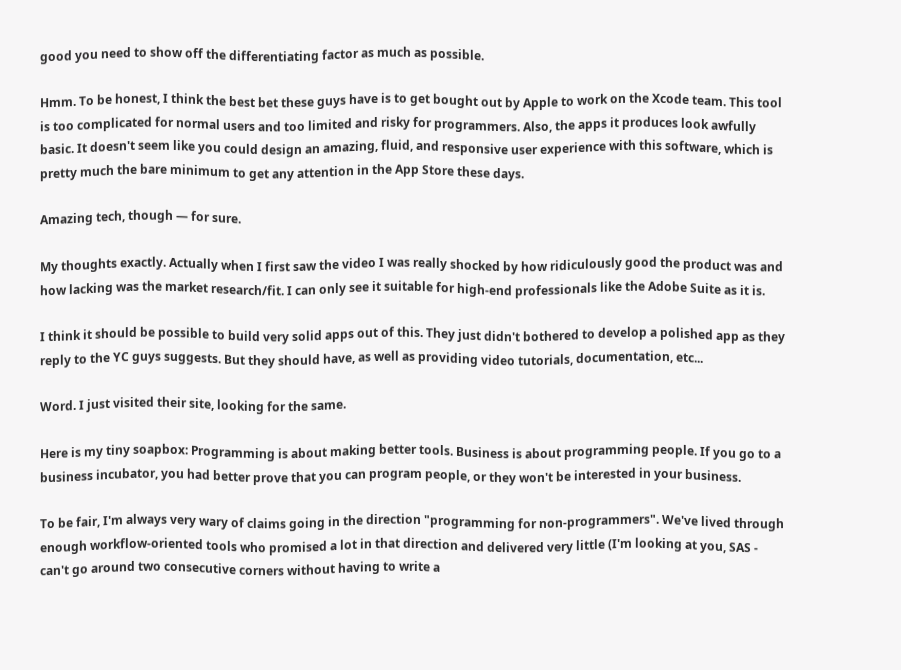good you need to show off the differentiating factor as much as possible.

Hmm. To be honest, I think the best bet these guys have is to get bought out by Apple to work on the Xcode team. This tool is too complicated for normal users and too limited and risky for programmers. Also, the apps it produces look awfully basic. It doesn't seem like you could design an amazing, fluid, and responsive user experience with this software, which is pretty much the bare minimum to get any attention in the App Store these days.

Amazing tech, though — for sure.

My thoughts exactly. Actually when I first saw the video I was really shocked by how ridiculously good the product was and how lacking was the market research/fit. I can only see it suitable for high-end professionals like the Adobe Suite as it is.

I think it should be possible to build very solid apps out of this. They just didn't bothered to develop a polished app as they reply to the YC guys suggests. But they should have, as well as providing video tutorials, documentation, etc...

Word. I just visited their site, looking for the same.

Here is my tiny soapbox: Programming is about making better tools. Business is about programming people. If you go to a business incubator, you had better prove that you can program people, or they won't be interested in your business.

To be fair, I'm always very wary of claims going in the direction "programming for non-programmers". We've lived through enough workflow-oriented tools who promised a lot in that direction and delivered very little (I'm looking at you, SAS - can't go around two consecutive corners without having to write a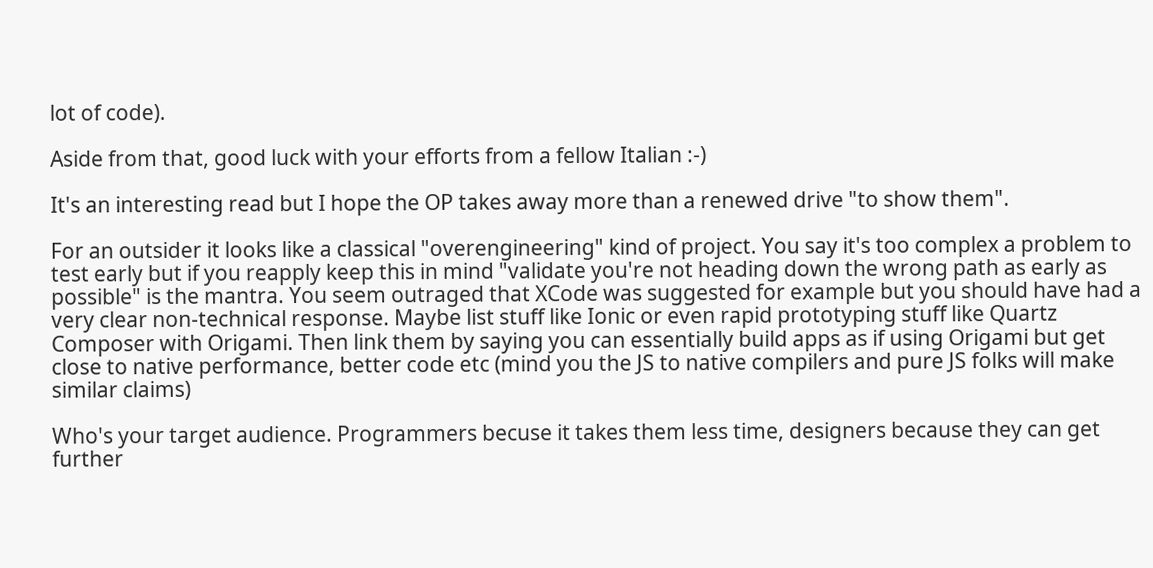lot of code).

Aside from that, good luck with your efforts from a fellow Italian :-)

It's an interesting read but I hope the OP takes away more than a renewed drive "to show them".

For an outsider it looks like a classical "overengineering" kind of project. You say it's too complex a problem to test early but if you reapply keep this in mind "validate you're not heading down the wrong path as early as possible" is the mantra. You seem outraged that XCode was suggested for example but you should have had a very clear non-technical response. Maybe list stuff like Ionic or even rapid prototyping stuff like Quartz Composer with Origami. Then link them by saying you can essentially build apps as if using Origami but get close to native performance, better code etc (mind you the JS to native compilers and pure JS folks will make similar claims)

Who's your target audience. Programmers becuse it takes them less time, designers because they can get further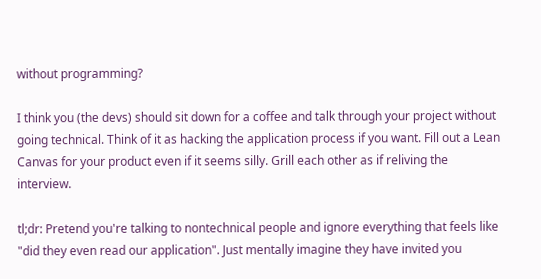without programming?

I think you (the devs) should sit down for a coffee and talk through your project without going technical. Think of it as hacking the application process if you want. Fill out a Lean Canvas for your product even if it seems silly. Grill each other as if reliving the interview.

tl;dr: Pretend you're talking to nontechnical people and ignore everything that feels like "did they even read our application". Just mentally imagine they have invited you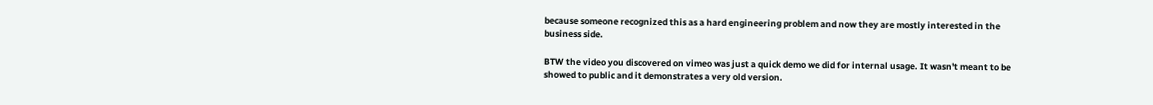because someone recognized this as a hard engineering problem and now they are mostly interested in the business side.

BTW the video you discovered on vimeo was just a quick demo we did for internal usage. It wasn't meant to be showed to public and it demonstrates a very old version.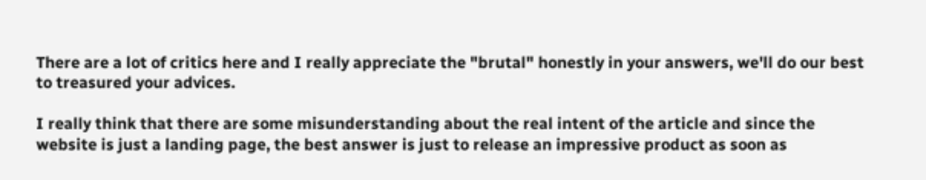There are a lot of critics here and I really appreciate the "brutal" honestly in your answers, we'll do our best to treasured your advices.

I really think that there are some misunderstanding about the real intent of the article and since the website is just a landing page, the best answer is just to release an impressive product as soon as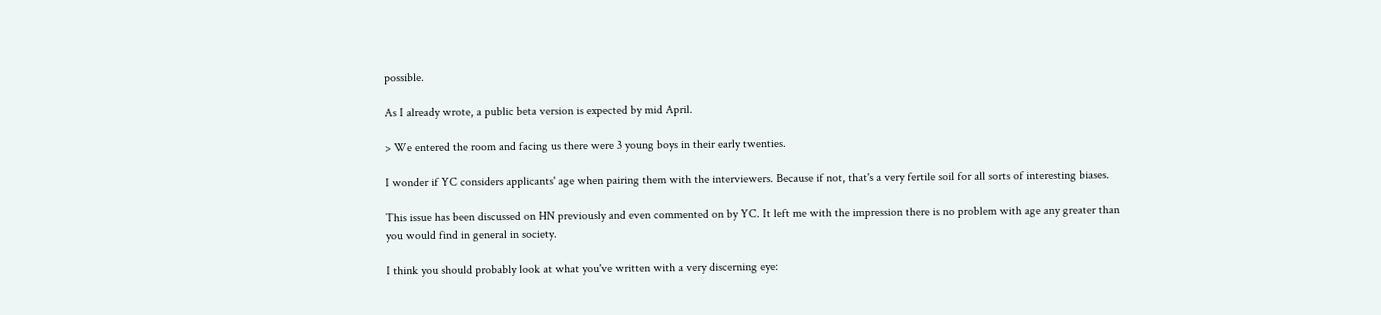possible.

As I already wrote, a public beta version is expected by mid April.

> We entered the room and facing us there were 3 young boys in their early twenties.

I wonder if YC considers applicants' age when pairing them with the interviewers. Because if not, that's a very fertile soil for all sorts of interesting biases.

This issue has been discussed on HN previously and even commented on by YC. It left me with the impression there is no problem with age any greater than you would find in general in society.

I think you should probably look at what you've written with a very discerning eye: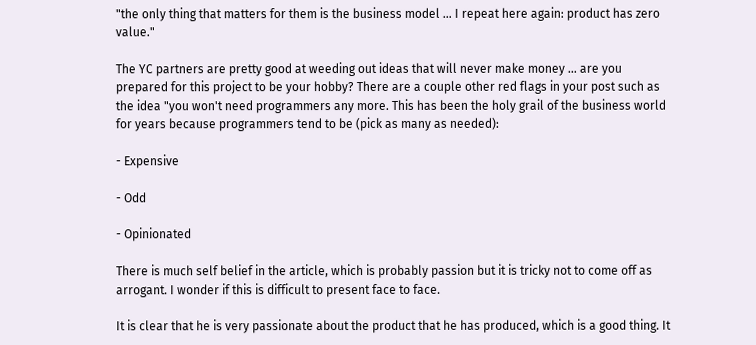"the only thing that matters for them is the business model … I repeat here again: product has zero value."

The YC partners are pretty good at weeding out ideas that will never make money ... are you prepared for this project to be your hobby? There are a couple other red flags in your post such as the idea "you won't need programmers any more. This has been the holy grail of the business world for years because programmers tend to be (pick as many as needed):

- Expensive

- Odd

- Opinionated

There is much self belief in the article, which is probably passion but it is tricky not to come off as arrogant. I wonder if this is difficult to present face to face.

It is clear that he is very passionate about the product that he has produced, which is a good thing. It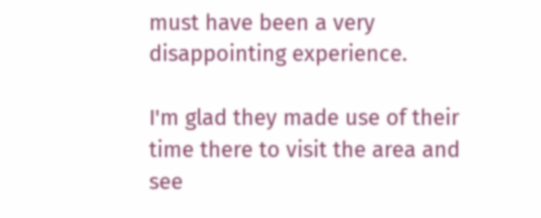must have been a very disappointing experience.

I'm glad they made use of their time there to visit the area and see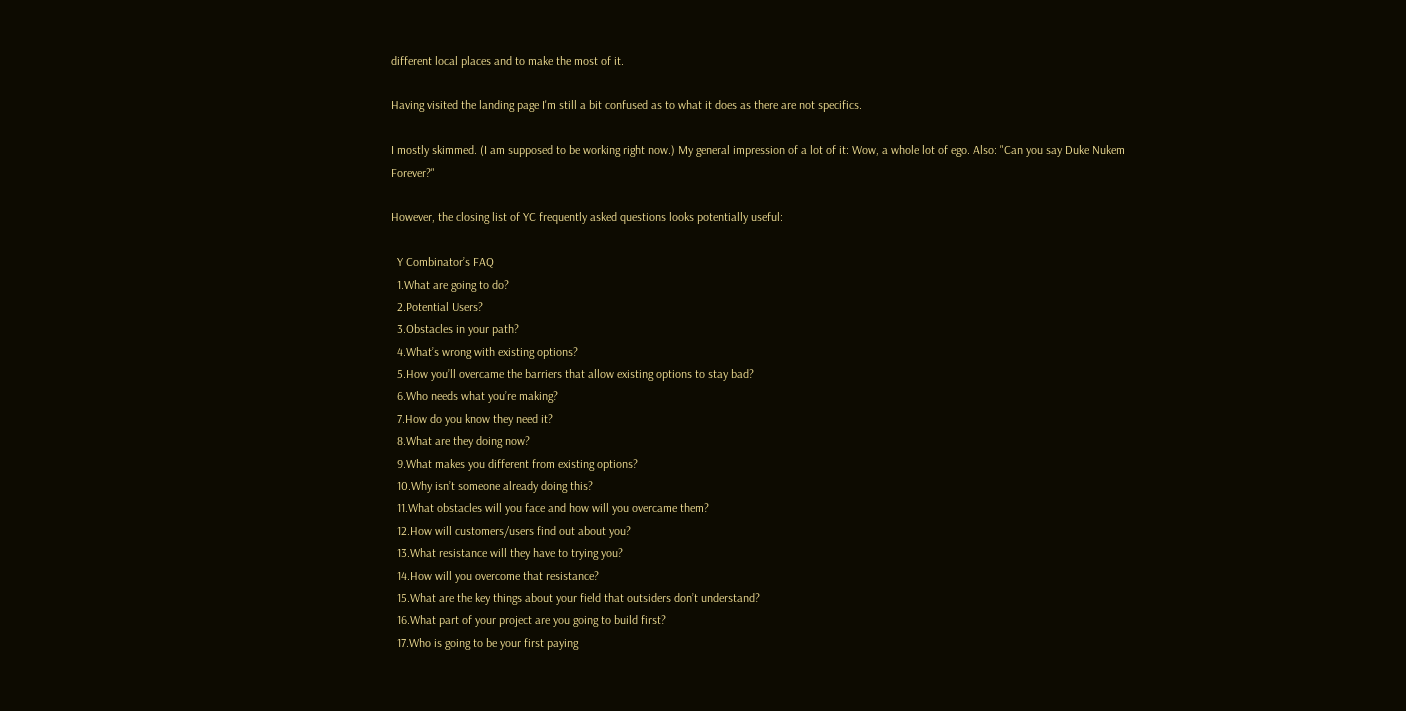different local places and to make the most of it.

Having visited the landing page I'm still a bit confused as to what it does as there are not specifics.

I mostly skimmed. (I am supposed to be working right now.) My general impression of a lot of it: Wow, a whole lot of ego. Also: "Can you say Duke Nukem Forever?"

However, the closing list of YC frequently asked questions looks potentially useful:

  Y Combinator’s FAQ
  1.What are going to do?
  2.Potential Users?
  3.Obstacles in your path?
  4.What’s wrong with existing options?
  5.How you’ll overcame the barriers that allow existing options to stay bad?
  6.Who needs what you’re making?
  7.How do you know they need it?
  8.What are they doing now?
  9.What makes you different from existing options?
  10.Why isn’t someone already doing this?
  11.What obstacles will you face and how will you overcame them?
  12.How will customers/users find out about you?
  13.What resistance will they have to trying you?
  14.How will you overcome that resistance?
  15.What are the key things about your field that outsiders don’t understand?
  16.What part of your project are you going to build first?
  17.Who is going to be your first paying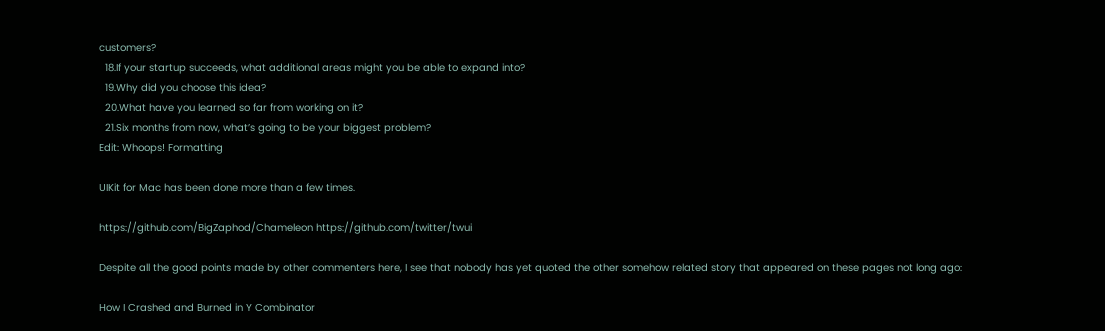customers?
  18.If your startup succeeds, what additional areas might you be able to expand into?
  19.Why did you choose this idea?
  20.What have you learned so far from working on it?
  21.Six months from now, what’s going to be your biggest problem?
Edit: Whoops! Formatting

UIKit for Mac has been done more than a few times.

https://github.com/BigZaphod/Chameleon https://github.com/twitter/twui

Despite all the good points made by other commenters here, I see that nobody has yet quoted the other somehow related story that appeared on these pages not long ago:

How I Crashed and Burned in Y Combinator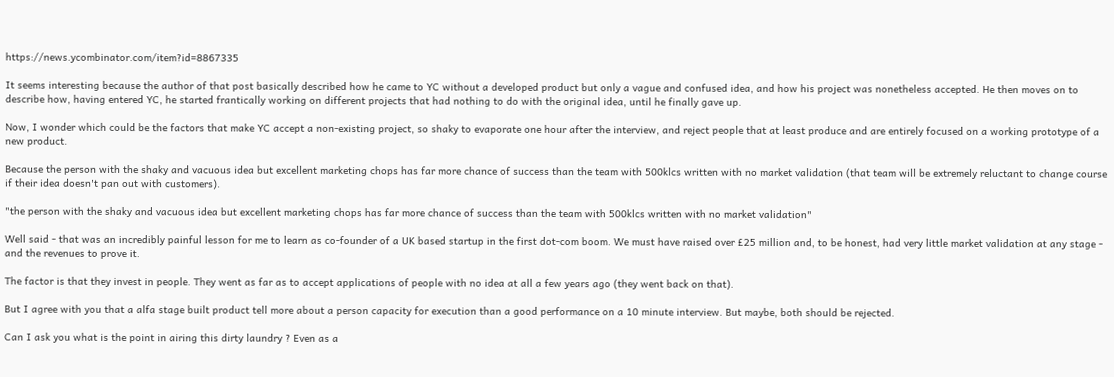https://news.ycombinator.com/item?id=8867335

It seems interesting because the author of that post basically described how he came to YC without a developed product but only a vague and confused idea, and how his project was nonetheless accepted. He then moves on to describe how, having entered YC, he started frantically working on different projects that had nothing to do with the original idea, until he finally gave up.

Now, I wonder which could be the factors that make YC accept a non-existing project, so shaky to evaporate one hour after the interview, and reject people that at least produce and are entirely focused on a working prototype of a new product.

Because the person with the shaky and vacuous idea but excellent marketing chops has far more chance of success than the team with 500klcs written with no market validation (that team will be extremely reluctant to change course if their idea doesn't pan out with customers).

"the person with the shaky and vacuous idea but excellent marketing chops has far more chance of success than the team with 500klcs written with no market validation"

Well said - that was an incredibly painful lesson for me to learn as co-founder of a UK based startup in the first dot-com boom. We must have raised over £25 million and, to be honest, had very little market validation at any stage - and the revenues to prove it.

The factor is that they invest in people. They went as far as to accept applications of people with no idea at all a few years ago (they went back on that).

But I agree with you that a alfa stage built product tell more about a person capacity for execution than a good performance on a 10 minute interview. But maybe, both should be rejected.

Can I ask you what is the point in airing this dirty laundry ? Even as a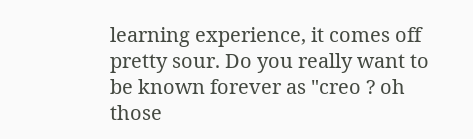learning experience, it comes off pretty sour. Do you really want to be known forever as "creo ? oh those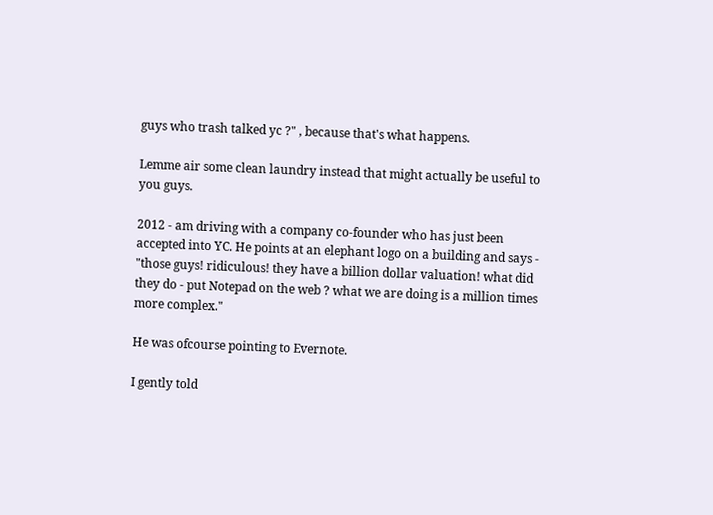guys who trash talked yc ?" , because that's what happens.

Lemme air some clean laundry instead that might actually be useful to you guys.

2012 - am driving with a company co-founder who has just been accepted into YC. He points at an elephant logo on a building and says - "those guys! ridiculous! they have a billion dollar valuation! what did they do - put Notepad on the web ? what we are doing is a million times more complex."

He was ofcourse pointing to Evernote.

I gently told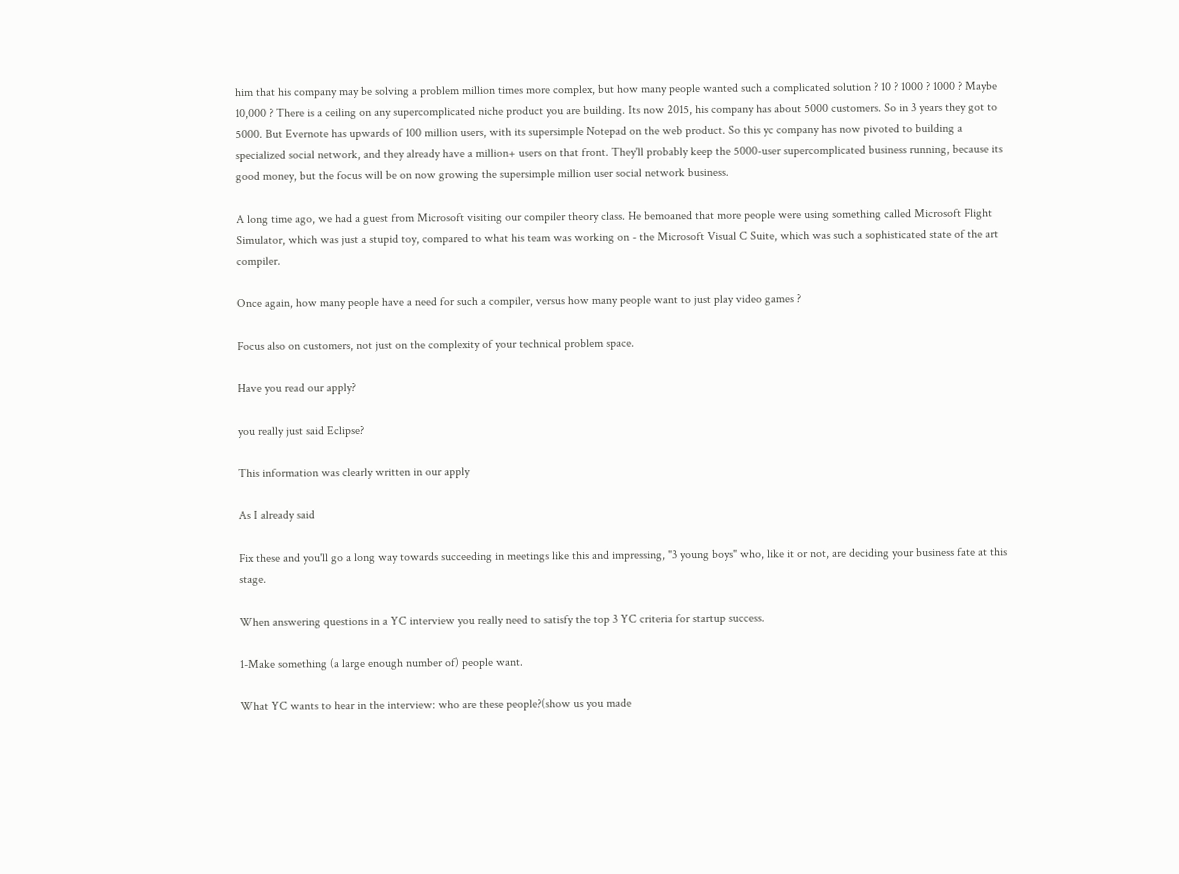him that his company may be solving a problem million times more complex, but how many people wanted such a complicated solution ? 10 ? 1000 ? 1000 ? Maybe 10,000 ? There is a ceiling on any supercomplicated niche product you are building. Its now 2015, his company has about 5000 customers. So in 3 years they got to 5000. But Evernote has upwards of 100 million users, with its supersimple Notepad on the web product. So this yc company has now pivoted to building a specialized social network, and they already have a million+ users on that front. They'll probably keep the 5000-user supercomplicated business running, because its good money, but the focus will be on now growing the supersimple million user social network business.

A long time ago, we had a guest from Microsoft visiting our compiler theory class. He bemoaned that more people were using something called Microsoft Flight Simulator, which was just a stupid toy, compared to what his team was working on - the Microsoft Visual C Suite, which was such a sophisticated state of the art compiler.

Once again, how many people have a need for such a compiler, versus how many people want to just play video games ?

Focus also on customers, not just on the complexity of your technical problem space.

Have you read our apply?

you really just said Eclipse?

This information was clearly written in our apply

As I already said

Fix these and you'll go a long way towards succeeding in meetings like this and impressing, "3 young boys" who, like it or not, are deciding your business fate at this stage.

When answering questions in a YC interview you really need to satisfy the top 3 YC criteria for startup success.

1-Make something (a large enough number of) people want.

What YC wants to hear in the interview: who are these people?(show us you made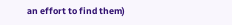an effort to find them)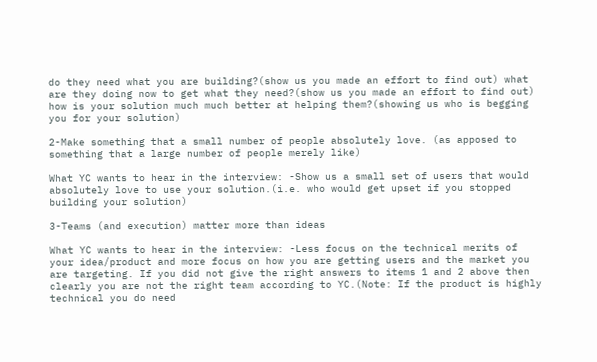do they need what you are building?(show us you made an effort to find out) what are they doing now to get what they need?(show us you made an effort to find out) how is your solution much much better at helping them?(showing us who is begging you for your solution)

2-Make something that a small number of people absolutely love. (as apposed to something that a large number of people merely like)

What YC wants to hear in the interview: -Show us a small set of users that would absolutely love to use your solution.(i.e. who would get upset if you stopped building your solution)

3-Teams (and execution) matter more than ideas

What YC wants to hear in the interview: -Less focus on the technical merits of your idea/product and more focus on how you are getting users and the market you are targeting. If you did not give the right answers to items 1 and 2 above then clearly you are not the right team according to YC.(Note: If the product is highly technical you do need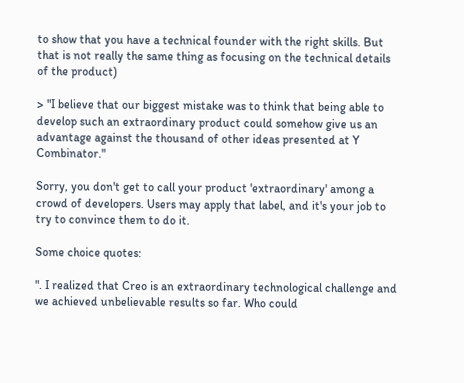to show that you have a technical founder with the right skills. But that is not really the same thing as focusing on the technical details of the product)

> "I believe that our biggest mistake was to think that being able to develop such an extraordinary product could somehow give us an advantage against the thousand of other ideas presented at Y Combinator."

Sorry, you don't get to call your product 'extraordinary' among a crowd of developers. Users may apply that label, and it's your job to try to convince them to do it.

Some choice quotes:

". I realized that Creo is an extraordinary technological challenge and we achieved unbelievable results so far. Who could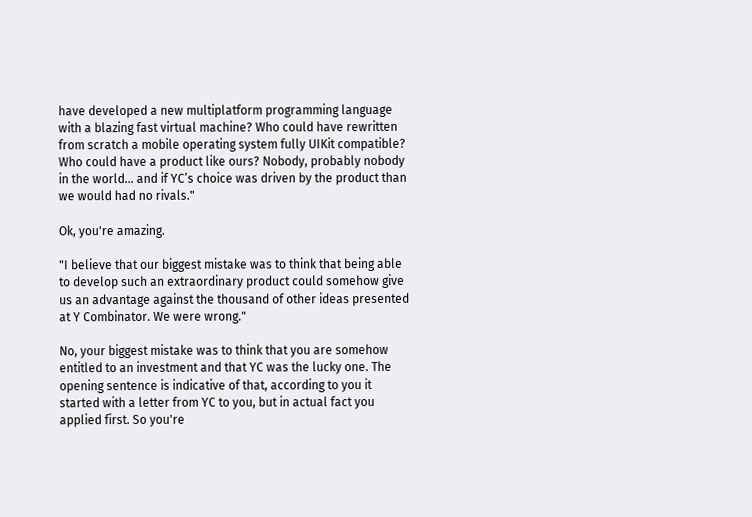have developed a new multiplatform programming language with a blazing fast virtual machine? Who could have rewritten from scratch a mobile operating system fully UIKit compatible? Who could have a product like ours? Nobody, probably nobody in the world… and if YC’s choice was driven by the product than we would had no rivals."

Ok, you're amazing.

"I believe that our biggest mistake was to think that being able to develop such an extraordinary product could somehow give us an advantage against the thousand of other ideas presented at Y Combinator. We were wrong."

No, your biggest mistake was to think that you are somehow entitled to an investment and that YC was the lucky one. The opening sentence is indicative of that, according to you it started with a letter from YC to you, but in actual fact you applied first. So you're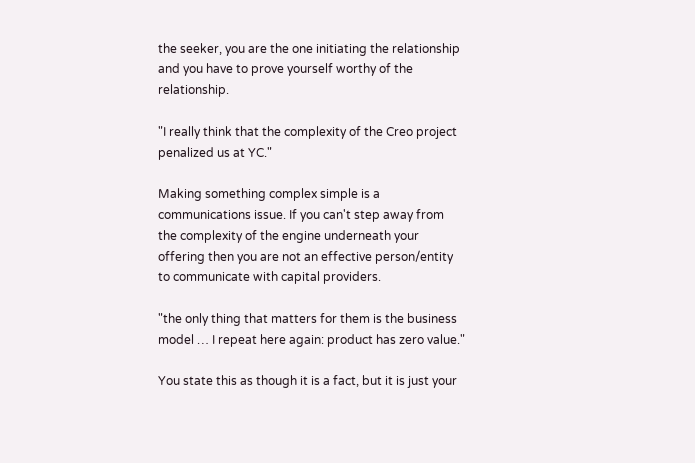the seeker, you are the one initiating the relationship and you have to prove yourself worthy of the relationship.

"I really think that the complexity of the Creo project penalized us at YC."

Making something complex simple is a communications issue. If you can't step away from the complexity of the engine underneath your offering then you are not an effective person/entity to communicate with capital providers.

"the only thing that matters for them is the business model … I repeat here again: product has zero value."

You state this as though it is a fact, but it is just your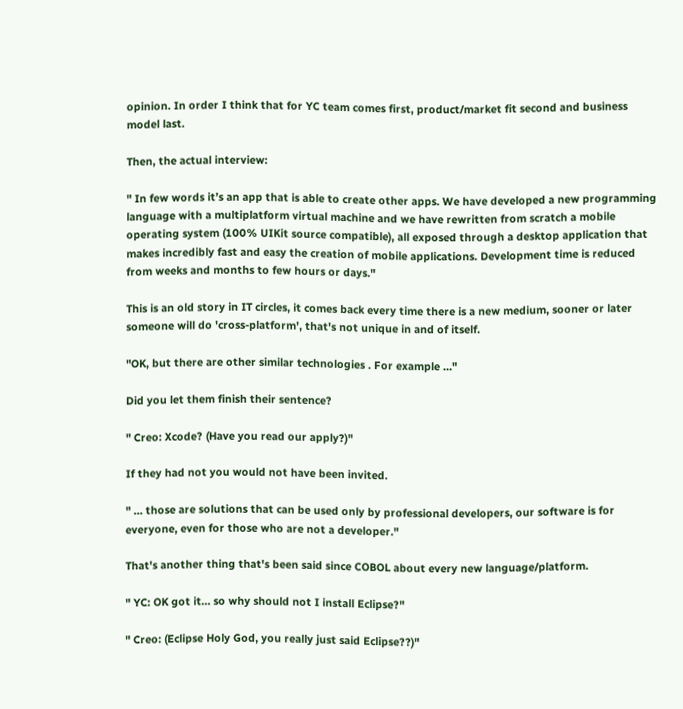opinion. In order I think that for YC team comes first, product/market fit second and business model last.

Then, the actual interview:

" In few words it’s an app that is able to create other apps. We have developed a new programming language with a multiplatform virtual machine and we have rewritten from scratch a mobile operating system (100% UIKit source compatible), all exposed through a desktop application that makes incredibly fast and easy the creation of mobile applications. Development time is reduced from weeks and months to few hours or days."

This is an old story in IT circles, it comes back every time there is a new medium, sooner or later someone will do 'cross-platform', that's not unique in and of itself.

"OK, but there are other similar technologies . For example …"

Did you let them finish their sentence?

" Creo: Xcode? (Have you read our apply?)"

If they had not you would not have been invited.

" … those are solutions that can be used only by professional developers, our software is for everyone, even for those who are not a developer."

That's another thing that's been said since COBOL about every new language/platform.

" YC: OK got it… so why should not I install Eclipse?"

" Creo: (Eclipse Holy God, you really just said Eclipse??)"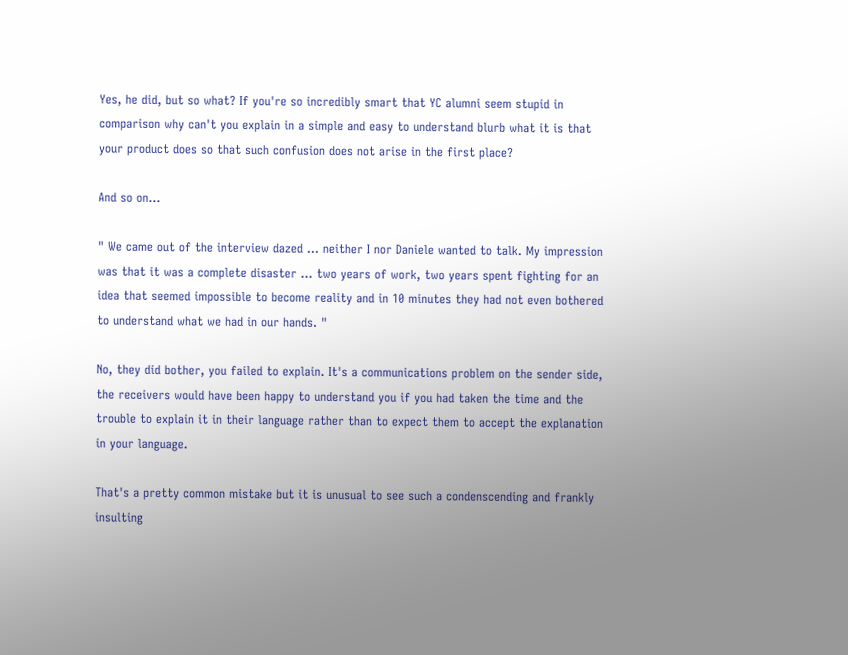Yes, he did, but so what? If you're so incredibly smart that YC alumni seem stupid in comparison why can't you explain in a simple and easy to understand blurb what it is that your product does so that such confusion does not arise in the first place?

And so on...

" We came out of the interview dazed … neither I nor Daniele wanted to talk. My impression was that it was a complete disaster … two years of work, two years spent fighting for an idea that seemed impossible to become reality and in 10 minutes they had not even bothered to understand what we had in our hands. "

No, they did bother, you failed to explain. It's a communications problem on the sender side, the receivers would have been happy to understand you if you had taken the time and the trouble to explain it in their language rather than to expect them to accept the explanation in your language.

That's a pretty common mistake but it is unusual to see such a condenscending and frankly insulting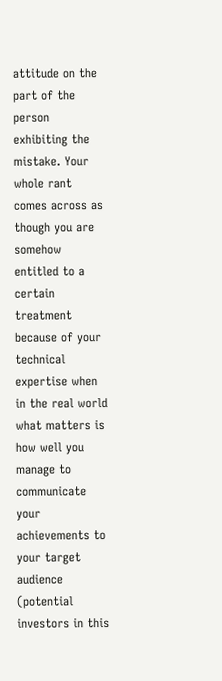attitude on the part of the person exhibiting the mistake. Your whole rant comes across as though you are somehow entitled to a certain treatment because of your technical expertise when in the real world what matters is how well you manage to communicate your achievements to your target audience (potential investors in this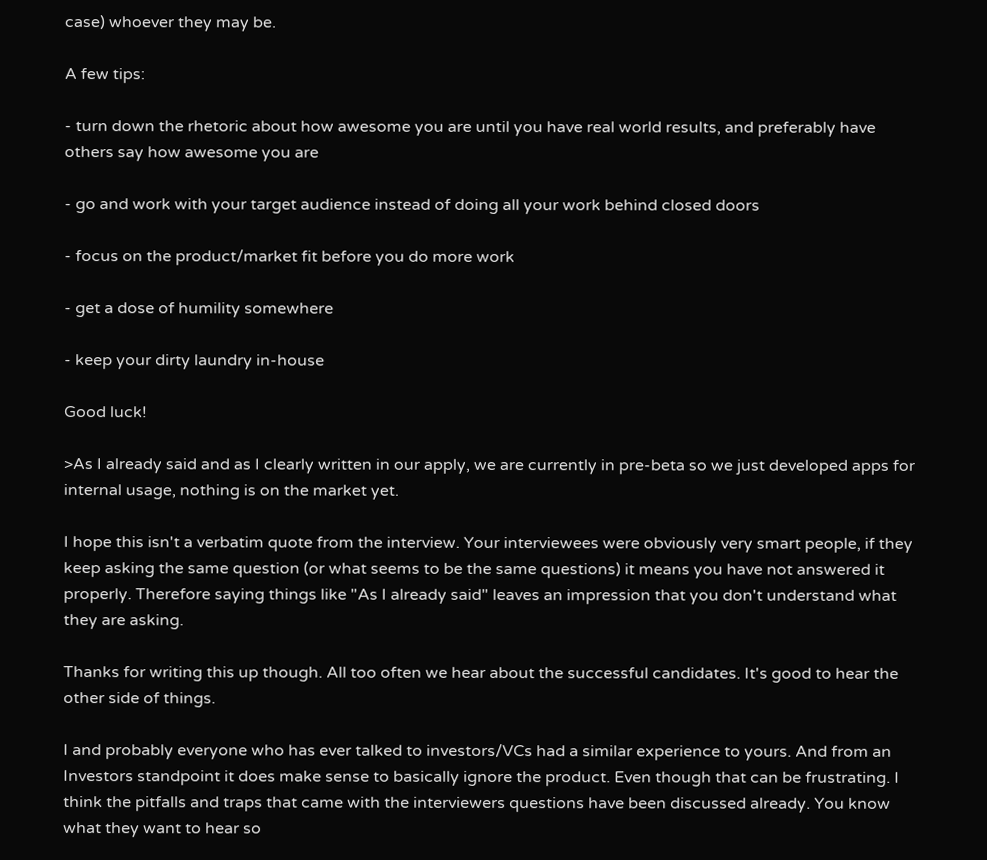case) whoever they may be.

A few tips:

- turn down the rhetoric about how awesome you are until you have real world results, and preferably have others say how awesome you are

- go and work with your target audience instead of doing all your work behind closed doors

- focus on the product/market fit before you do more work

- get a dose of humility somewhere

- keep your dirty laundry in-house

Good luck!

>As I already said and as I clearly written in our apply, we are currently in pre-beta so we just developed apps for internal usage, nothing is on the market yet.

I hope this isn't a verbatim quote from the interview. Your interviewees were obviously very smart people, if they keep asking the same question (or what seems to be the same questions) it means you have not answered it properly. Therefore saying things like "As I already said" leaves an impression that you don't understand what they are asking.

Thanks for writing this up though. All too often we hear about the successful candidates. It's good to hear the other side of things.

I and probably everyone who has ever talked to investors/VCs had a similar experience to yours. And from an Investors standpoint it does make sense to basically ignore the product. Even though that can be frustrating. I think the pitfalls and traps that came with the interviewers questions have been discussed already. You know what they want to hear so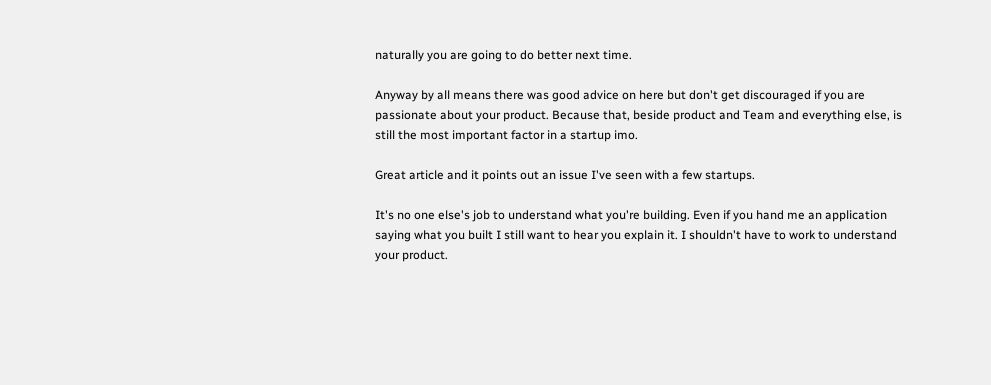naturally you are going to do better next time.

Anyway by all means there was good advice on here but don't get discouraged if you are passionate about your product. Because that, beside product and Team and everything else, is still the most important factor in a startup imo.

Great article and it points out an issue I've seen with a few startups.

It's no one else's job to understand what you're building. Even if you hand me an application saying what you built I still want to hear you explain it. I shouldn't have to work to understand your product.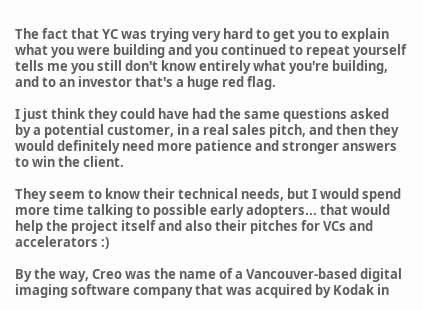The fact that YC was trying very hard to get you to explain what you were building and you continued to repeat yourself tells me you still don't know entirely what you're building, and to an investor that's a huge red flag.

I just think they could have had the same questions asked by a potential customer, in a real sales pitch, and then they would definitely need more patience and stronger answers to win the client.

They seem to know their technical needs, but I would spend more time talking to possible early adopters... that would help the project itself and also their pitches for VCs and accelerators :)

By the way, Creo was the name of a Vancouver-based digital imaging software company that was acquired by Kodak in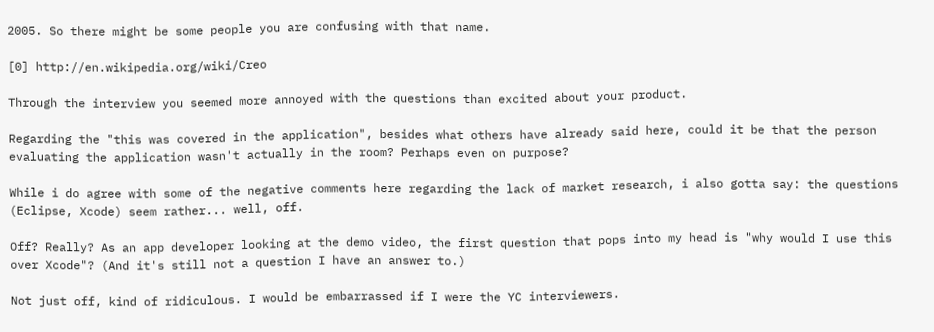2005. So there might be some people you are confusing with that name.

[0] http://en.wikipedia.org/wiki/Creo

Through the interview you seemed more annoyed with the questions than excited about your product.

Regarding the "this was covered in the application", besides what others have already said here, could it be that the person evaluating the application wasn't actually in the room? Perhaps even on purpose?

While i do agree with some of the negative comments here regarding the lack of market research, i also gotta say: the questions (Eclipse, Xcode) seem rather... well, off.

Off? Really? As an app developer looking at the demo video, the first question that pops into my head is "why would I use this over Xcode"? (And it's still not a question I have an answer to.)

Not just off, kind of ridiculous. I would be embarrassed if I were the YC interviewers.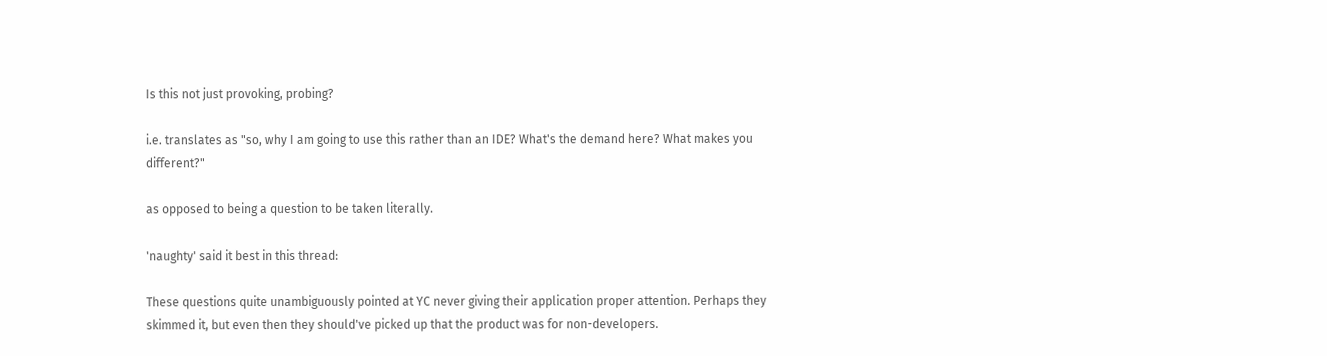Is this not just provoking, probing?

i.e. translates as "so, why I am going to use this rather than an IDE? What's the demand here? What makes you different?"

as opposed to being a question to be taken literally.

'naughty' said it best in this thread:

These questions quite unambiguously pointed at YC never giving their application proper attention. Perhaps they skimmed it, but even then they should've picked up that the product was for non-developers.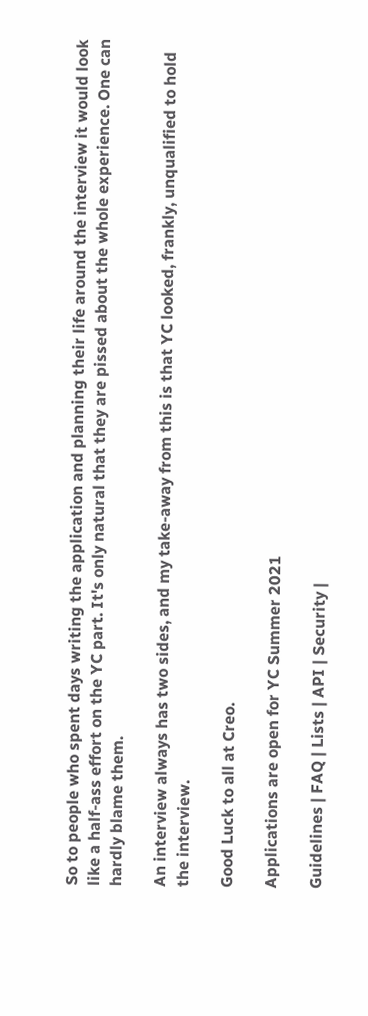So to people who spent days writing the application and planning their life around the interview it would look like a half-ass effort on the YC part. It's only natural that they are pissed about the whole experience. One can hardly blame them.

An interview always has two sides, and my take-away from this is that YC looked, frankly, unqualified to hold the interview.

Good Luck to all at Creo.

Applications are open for YC Summer 2021

Guidelines | FAQ | Lists | API | Security |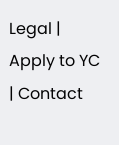Legal | Apply to YC | Contact